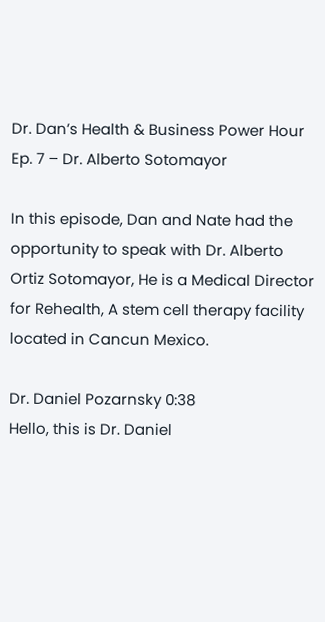Dr. Dan’s Health & Business Power Hour Ep. 7 – Dr. Alberto Sotomayor

In this episode, Dan and Nate had the opportunity to speak with Dr. Alberto Ortiz Sotomayor, He is a Medical Director for Rehealth, A stem cell therapy facility located in Cancun Mexico.

Dr. Daniel Pozarnsky 0:38
Hello, this is Dr. Daniel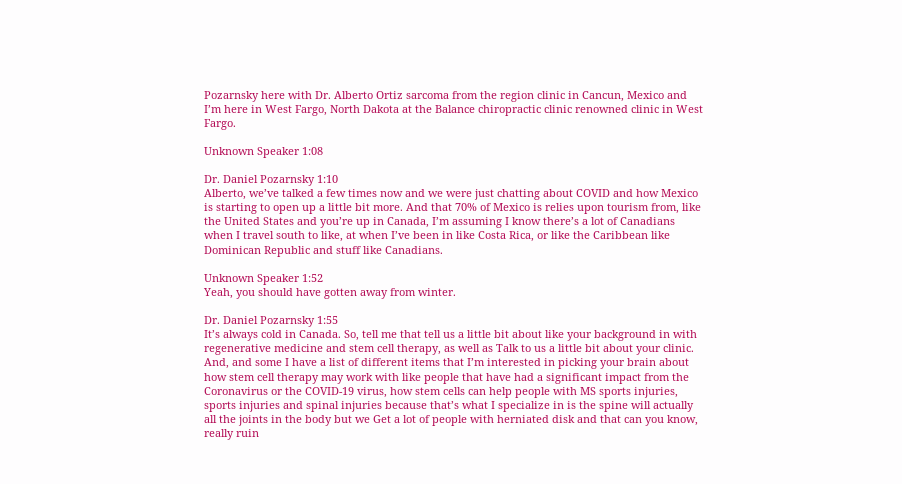Pozarnsky here with Dr. Alberto Ortiz sarcoma from the region clinic in Cancun, Mexico and I’m here in West Fargo, North Dakota at the Balance chiropractic clinic renowned clinic in West Fargo.

Unknown Speaker 1:08

Dr. Daniel Pozarnsky 1:10
Alberto, we’ve talked a few times now and we were just chatting about COVID and how Mexico is starting to open up a little bit more. And that 70% of Mexico is relies upon tourism from, like the United States and you’re up in Canada, I’m assuming I know there’s a lot of Canadians when I travel south to like, at when I’ve been in like Costa Rica, or like the Caribbean like Dominican Republic and stuff like Canadians.

Unknown Speaker 1:52
Yeah, you should have gotten away from winter.

Dr. Daniel Pozarnsky 1:55
It’s always cold in Canada. So, tell me that tell us a little bit about like your background in with regenerative medicine and stem cell therapy, as well as Talk to us a little bit about your clinic. And, and some I have a list of different items that I’m interested in picking your brain about how stem cell therapy may work with like people that have had a significant impact from the Coronavirus or the COVID-19 virus, how stem cells can help people with MS sports injuries, sports injuries and spinal injuries because that’s what I specialize in is the spine will actually all the joints in the body but we Get a lot of people with herniated disk and that can you know, really ruin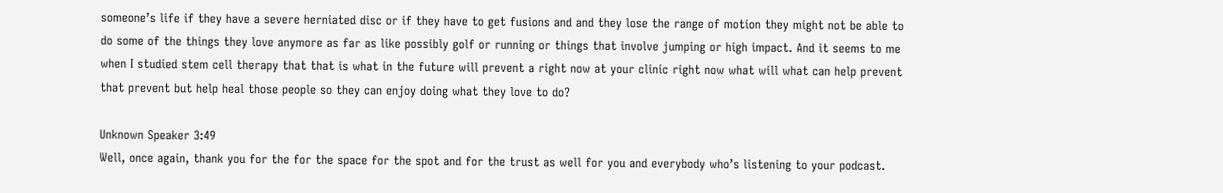someone’s life if they have a severe herniated disc or if they have to get fusions and and they lose the range of motion they might not be able to do some of the things they love anymore as far as like possibly golf or running or things that involve jumping or high impact. And it seems to me when I studied stem cell therapy that that is what in the future will prevent a right now at your clinic right now what will what can help prevent that prevent but help heal those people so they can enjoy doing what they love to do?

Unknown Speaker 3:49
Well, once again, thank you for the for the space for the spot and for the trust as well for you and everybody who’s listening to your podcast.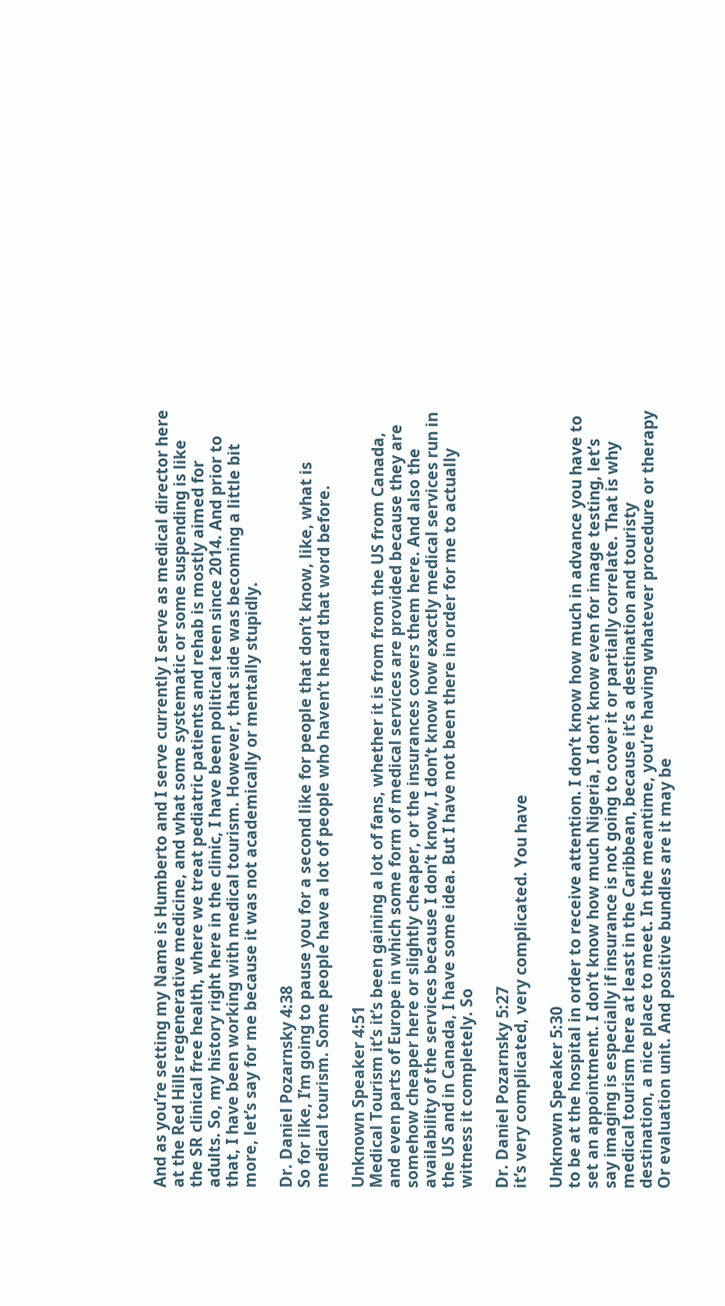And as you’re setting my Name is Humberto and I serve currently I serve as medical director here at the Red Hills regenerative medicine, and what some systematic or some suspending is like the SR clinical free health, where we treat pediatric patients and rehab is mostly aimed for adults. So, my history right here in the clinic, I have been political teen since 2014. And prior to that, I have been working with medical tourism. However, that side was becoming a little bit more, let’s say for me because it was not academically or mentally stupidly.

Dr. Daniel Pozarnsky 4:38
So for like, I’m going to pause you for a second like for people that don’t know, like, what is medical tourism. Some people have a lot of people who haven’t heard that word before.

Unknown Speaker 4:51
Medical Tourism it’s it’s been gaining a lot of fans, whether it is from from the US from Canada, and even parts of Europe in which some form of medical services are provided because they are somehow cheaper here or slightly cheaper, or the insurances covers them here. And also the availability of the services because I don’t know, I don’t know how exactly medical services run in the US and in Canada, I have some idea. But I have not been there in order for me to actually witness it completely. So

Dr. Daniel Pozarnsky 5:27
it’s very complicated, very complicated. You have

Unknown Speaker 5:30
to be at the hospital in order to receive attention. I don’t know how much in advance you have to set an appointment. I don’t know how much Nigeria, I don’t know even for image testing, let’s say imaging is especially if insurance is not going to cover it or partially correlate. That is why medical tourism here at least in the Caribbean, because it’s a destination and touristy destination, a nice place to meet. In the meantime, you’re having whatever procedure or therapy Or evaluation unit. And positive bundles are it may be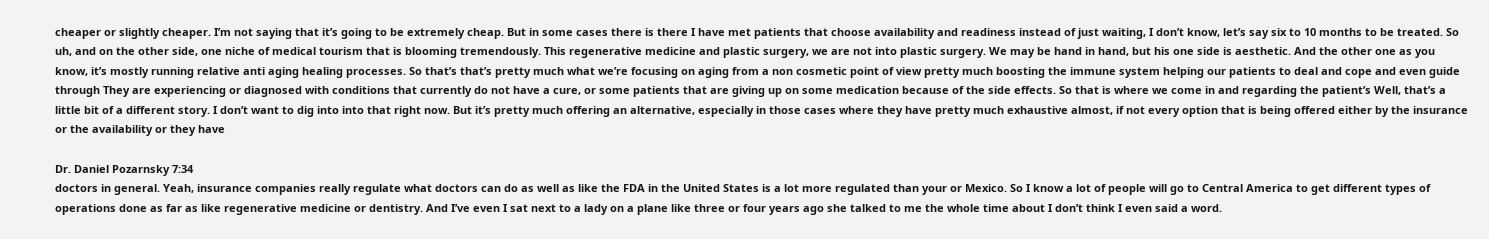cheaper or slightly cheaper. I’m not saying that it’s going to be extremely cheap. But in some cases there is there I have met patients that choose availability and readiness instead of just waiting, I don’t know, let’s say six to 10 months to be treated. So uh, and on the other side, one niche of medical tourism that is blooming tremendously. This regenerative medicine and plastic surgery, we are not into plastic surgery. We may be hand in hand, but his one side is aesthetic. And the other one as you know, it’s mostly running relative anti aging healing processes. So that’s that’s pretty much what we’re focusing on aging from a non cosmetic point of view pretty much boosting the immune system helping our patients to deal and cope and even guide through They are experiencing or diagnosed with conditions that currently do not have a cure, or some patients that are giving up on some medication because of the side effects. So that is where we come in and regarding the patient’s Well, that’s a little bit of a different story. I don’t want to dig into into that right now. But it’s pretty much offering an alternative, especially in those cases where they have pretty much exhaustive almost, if not every option that is being offered either by the insurance or the availability or they have

Dr. Daniel Pozarnsky 7:34
doctors in general. Yeah, insurance companies really regulate what doctors can do as well as like the FDA in the United States is a lot more regulated than your or Mexico. So I know a lot of people will go to Central America to get different types of operations done as far as like regenerative medicine or dentistry. And I’ve even I sat next to a lady on a plane like three or four years ago she talked to me the whole time about I don’t think I even said a word.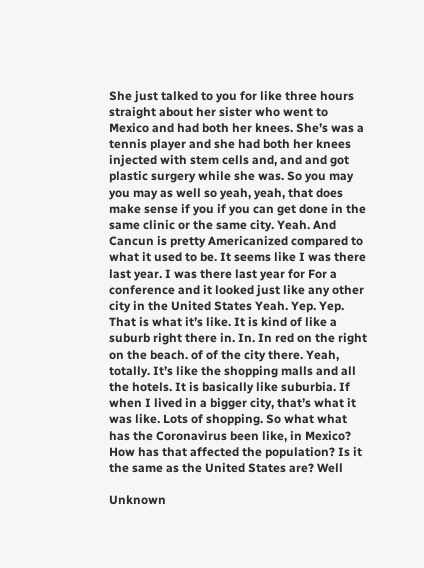She just talked to you for like three hours straight about her sister who went to Mexico and had both her knees. She’s was a tennis player and she had both her knees injected with stem cells and, and and got plastic surgery while she was. So you may you may as well so yeah, yeah, that does make sense if you if you can get done in the same clinic or the same city. Yeah. And Cancun is pretty Americanized compared to what it used to be. It seems like I was there last year. I was there last year for For a conference and it looked just like any other city in the United States Yeah. Yep. Yep. That is what it’s like. It is kind of like a suburb right there in. In. In red on the right on the beach. of of the city there. Yeah, totally. It’s like the shopping malls and all the hotels. It is basically like suburbia. If when I lived in a bigger city, that’s what it was like. Lots of shopping. So what what has the Coronavirus been like, in Mexico? How has that affected the population? Is it the same as the United States are? Well

Unknown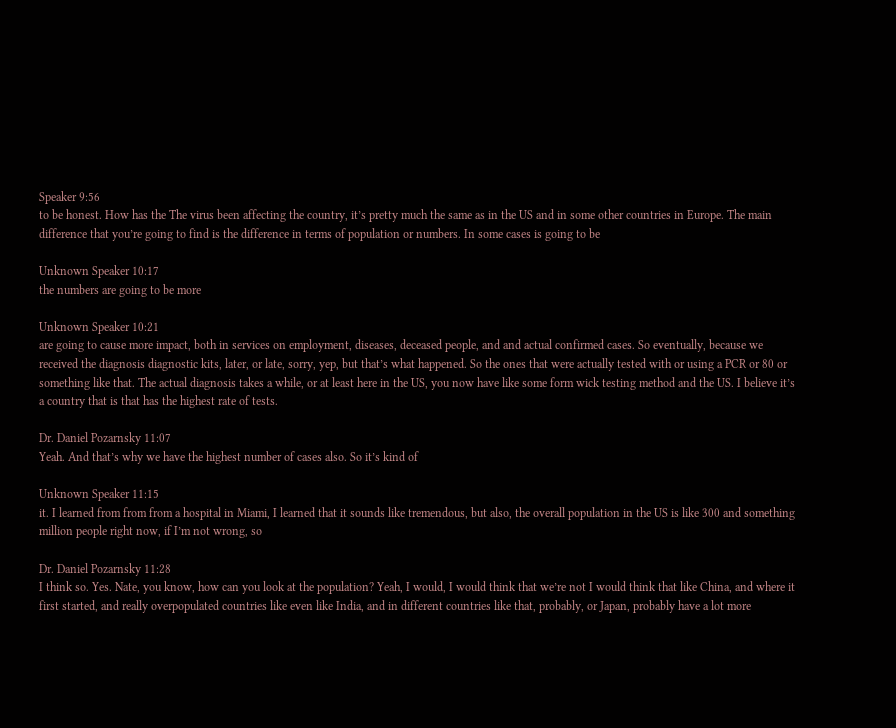Speaker 9:56
to be honest. How has the The virus been affecting the country, it’s pretty much the same as in the US and in some other countries in Europe. The main difference that you’re going to find is the difference in terms of population or numbers. In some cases is going to be

Unknown Speaker 10:17
the numbers are going to be more

Unknown Speaker 10:21
are going to cause more impact, both in services on employment, diseases, deceased people, and and actual confirmed cases. So eventually, because we received the diagnosis diagnostic kits, later, or late, sorry, yep, but that’s what happened. So the ones that were actually tested with or using a PCR or 80 or something like that. The actual diagnosis takes a while, or at least here in the US, you now have like some form wick testing method and the US. I believe it’s a country that is that has the highest rate of tests.

Dr. Daniel Pozarnsky 11:07
Yeah. And that’s why we have the highest number of cases also. So it’s kind of

Unknown Speaker 11:15
it. I learned from from from a hospital in Miami, I learned that it sounds like tremendous, but also, the overall population in the US is like 300 and something million people right now, if I’m not wrong, so

Dr. Daniel Pozarnsky 11:28
I think so. Yes. Nate, you know, how can you look at the population? Yeah, I would, I would think that we’re not I would think that like China, and where it first started, and really overpopulated countries like even like India, and in different countries like that, probably, or Japan, probably have a lot more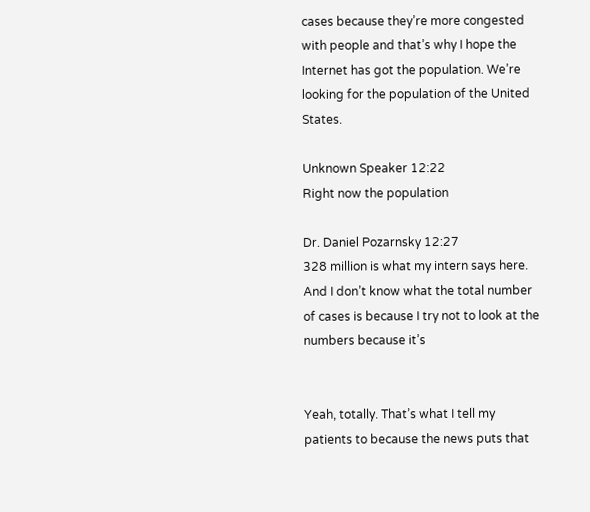cases because they’re more congested with people and that’s why I hope the Internet has got the population. We’re looking for the population of the United States.

Unknown Speaker 12:22
Right now the population

Dr. Daniel Pozarnsky 12:27
328 million is what my intern says here. And I don’t know what the total number of cases is because I try not to look at the numbers because it’s


Yeah, totally. That’s what I tell my patients to because the news puts that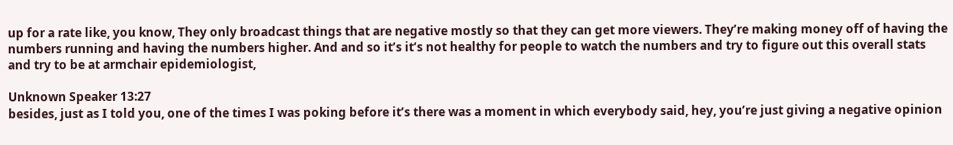up for a rate like, you know, They only broadcast things that are negative mostly so that they can get more viewers. They’re making money off of having the numbers running and having the numbers higher. And and so it’s it’s not healthy for people to watch the numbers and try to figure out this overall stats and try to be at armchair epidemiologist,

Unknown Speaker 13:27
besides, just as I told you, one of the times I was poking before it’s there was a moment in which everybody said, hey, you’re just giving a negative opinion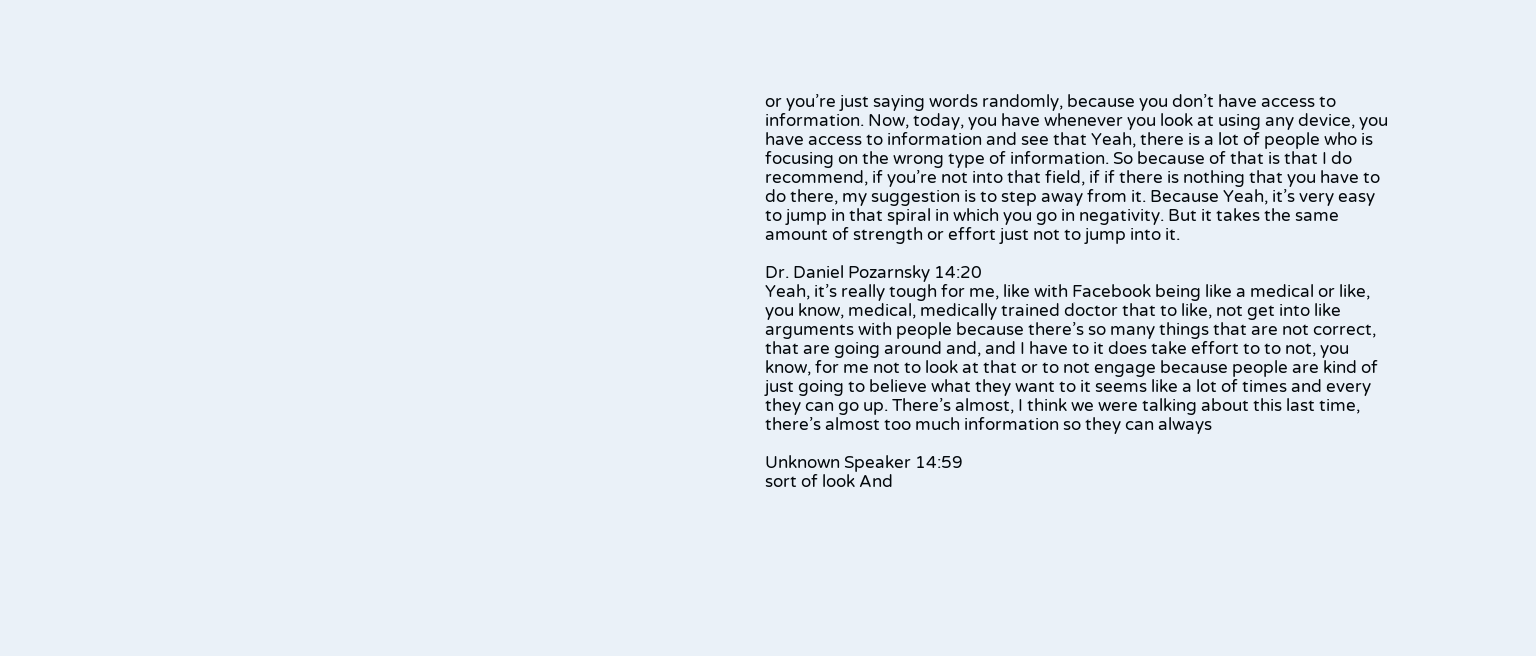or you’re just saying words randomly, because you don’t have access to information. Now, today, you have whenever you look at using any device, you have access to information and see that Yeah, there is a lot of people who is focusing on the wrong type of information. So because of that is that I do recommend, if you’re not into that field, if if there is nothing that you have to do there, my suggestion is to step away from it. Because Yeah, it’s very easy to jump in that spiral in which you go in negativity. But it takes the same amount of strength or effort just not to jump into it.

Dr. Daniel Pozarnsky 14:20
Yeah, it’s really tough for me, like with Facebook being like a medical or like, you know, medical, medically trained doctor that to like, not get into like arguments with people because there’s so many things that are not correct, that are going around and, and I have to it does take effort to to not, you know, for me not to look at that or to not engage because people are kind of just going to believe what they want to it seems like a lot of times and every they can go up. There’s almost, I think we were talking about this last time, there’s almost too much information so they can always

Unknown Speaker 14:59
sort of look And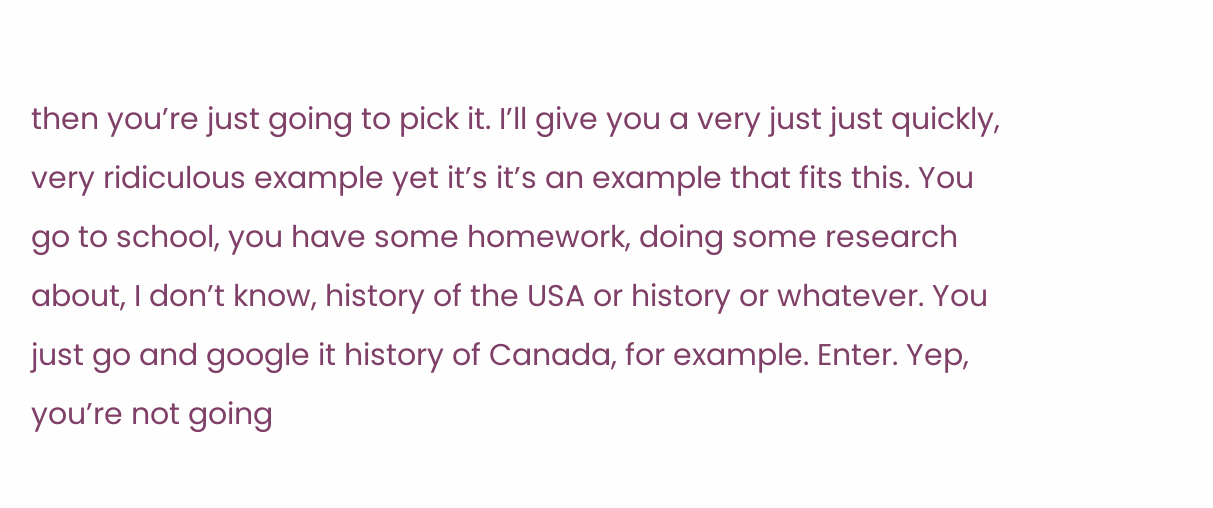then you’re just going to pick it. I’ll give you a very just just quickly, very ridiculous example yet it’s it’s an example that fits this. You go to school, you have some homework, doing some research about, I don’t know, history of the USA or history or whatever. You just go and google it history of Canada, for example. Enter. Yep, you’re not going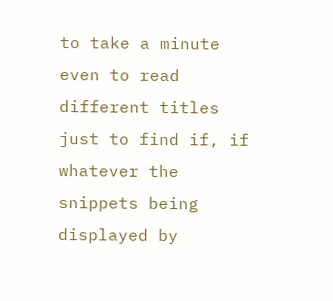to take a minute even to read different titles just to find if, if whatever the snippets being displayed by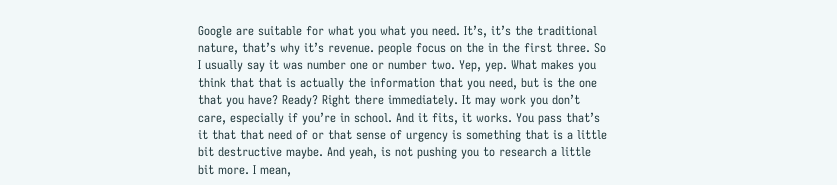Google are suitable for what you what you need. It’s, it’s the traditional nature, that’s why it’s revenue. people focus on the in the first three. So I usually say it was number one or number two. Yep, yep. What makes you think that that is actually the information that you need, but is the one that you have? Ready? Right there immediately. It may work you don’t care, especially if you’re in school. And it fits, it works. You pass that’s it that that need of or that sense of urgency is something that is a little bit destructive maybe. And yeah, is not pushing you to research a little bit more. I mean,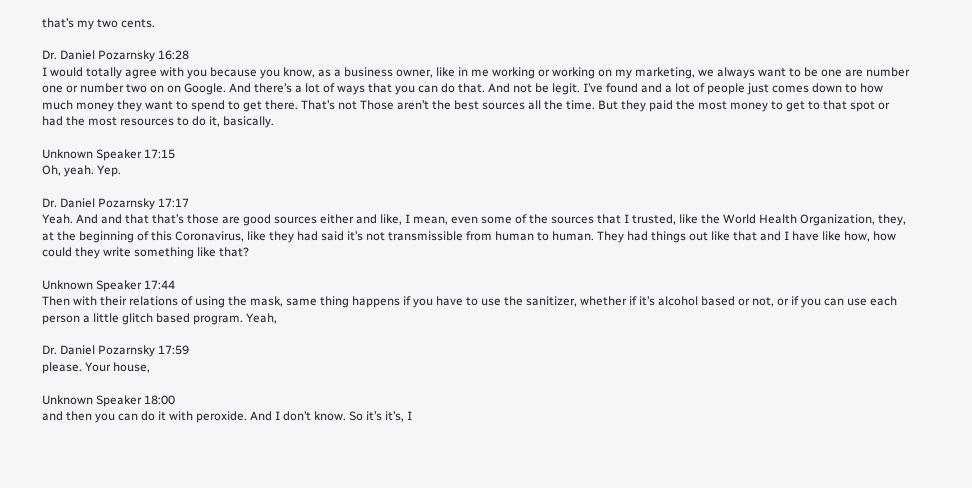that’s my two cents.

Dr. Daniel Pozarnsky 16:28
I would totally agree with you because you know, as a business owner, like in me working or working on my marketing, we always want to be one are number one or number two on on Google. And there’s a lot of ways that you can do that. And not be legit. I’ve found and a lot of people just comes down to how much money they want to spend to get there. That’s not Those aren’t the best sources all the time. But they paid the most money to get to that spot or had the most resources to do it, basically.

Unknown Speaker 17:15
Oh, yeah. Yep.

Dr. Daniel Pozarnsky 17:17
Yeah. And and that that’s those are good sources either and like, I mean, even some of the sources that I trusted, like the World Health Organization, they, at the beginning of this Coronavirus, like they had said it’s not transmissible from human to human. They had things out like that and I have like how, how could they write something like that?

Unknown Speaker 17:44
Then with their relations of using the mask, same thing happens if you have to use the sanitizer, whether if it’s alcohol based or not, or if you can use each person a little glitch based program. Yeah,

Dr. Daniel Pozarnsky 17:59
please. Your house,

Unknown Speaker 18:00
and then you can do it with peroxide. And I don’t know. So it’s it’s, I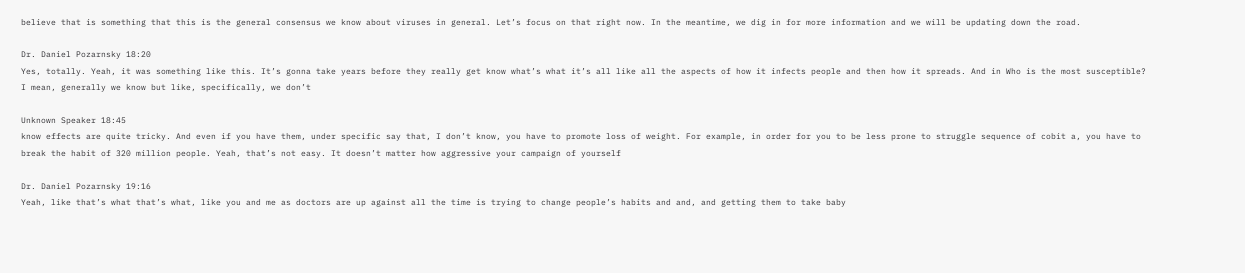believe that is something that this is the general consensus we know about viruses in general. Let’s focus on that right now. In the meantime, we dig in for more information and we will be updating down the road.

Dr. Daniel Pozarnsky 18:20
Yes, totally. Yeah, it was something like this. It’s gonna take years before they really get know what’s what it’s all like all the aspects of how it infects people and then how it spreads. And in Who is the most susceptible? I mean, generally we know but like, specifically, we don’t

Unknown Speaker 18:45
know effects are quite tricky. And even if you have them, under specific say that, I don’t know, you have to promote loss of weight. For example, in order for you to be less prone to struggle sequence of cobit a, you have to break the habit of 320 million people. Yeah, that’s not easy. It doesn’t matter how aggressive your campaign of yourself

Dr. Daniel Pozarnsky 19:16
Yeah, like that’s what that’s what, like you and me as doctors are up against all the time is trying to change people’s habits and and, and getting them to take baby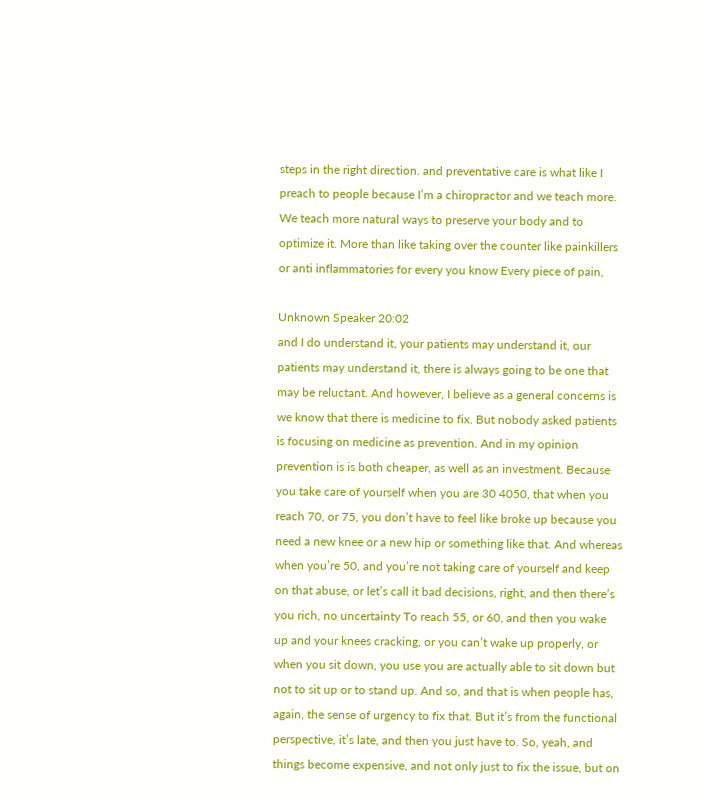steps in the right direction. and preventative care is what like I preach to people because I’m a chiropractor and we teach more. We teach more natural ways to preserve your body and to optimize it. More than like taking over the counter like painkillers or anti inflammatories for every you know Every piece of pain,

Unknown Speaker 20:02
and I do understand it, your patients may understand it, our patients may understand it, there is always going to be one that may be reluctant. And however, I believe as a general concerns is we know that there is medicine to fix. But nobody asked patients is focusing on medicine as prevention. And in my opinion prevention is is both cheaper, as well as an investment. Because you take care of yourself when you are 30 4050, that when you reach 70, or 75, you don’t have to feel like broke up because you need a new knee or a new hip or something like that. And whereas when you’re 50, and you’re not taking care of yourself and keep on that abuse, or let’s call it bad decisions, right, and then there’s you rich, no uncertainty To reach 55, or 60, and then you wake up and your knees cracking, or you can’t wake up properly, or when you sit down, you use you are actually able to sit down but not to sit up or to stand up. And so, and that is when people has, again, the sense of urgency to fix that. But it’s from the functional perspective, it’s late, and then you just have to. So, yeah, and things become expensive, and not only just to fix the issue, but on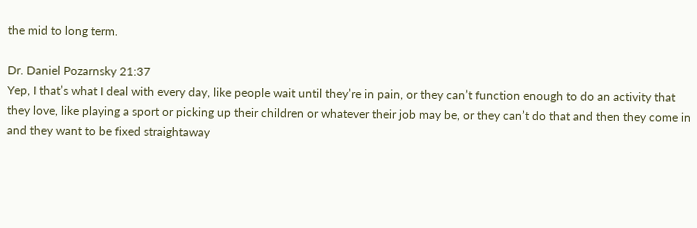the mid to long term.

Dr. Daniel Pozarnsky 21:37
Yep, I that’s what I deal with every day, like people wait until they’re in pain, or they can’t function enough to do an activity that they love, like playing a sport or picking up their children or whatever their job may be, or they can’t do that and then they come in and they want to be fixed straightaway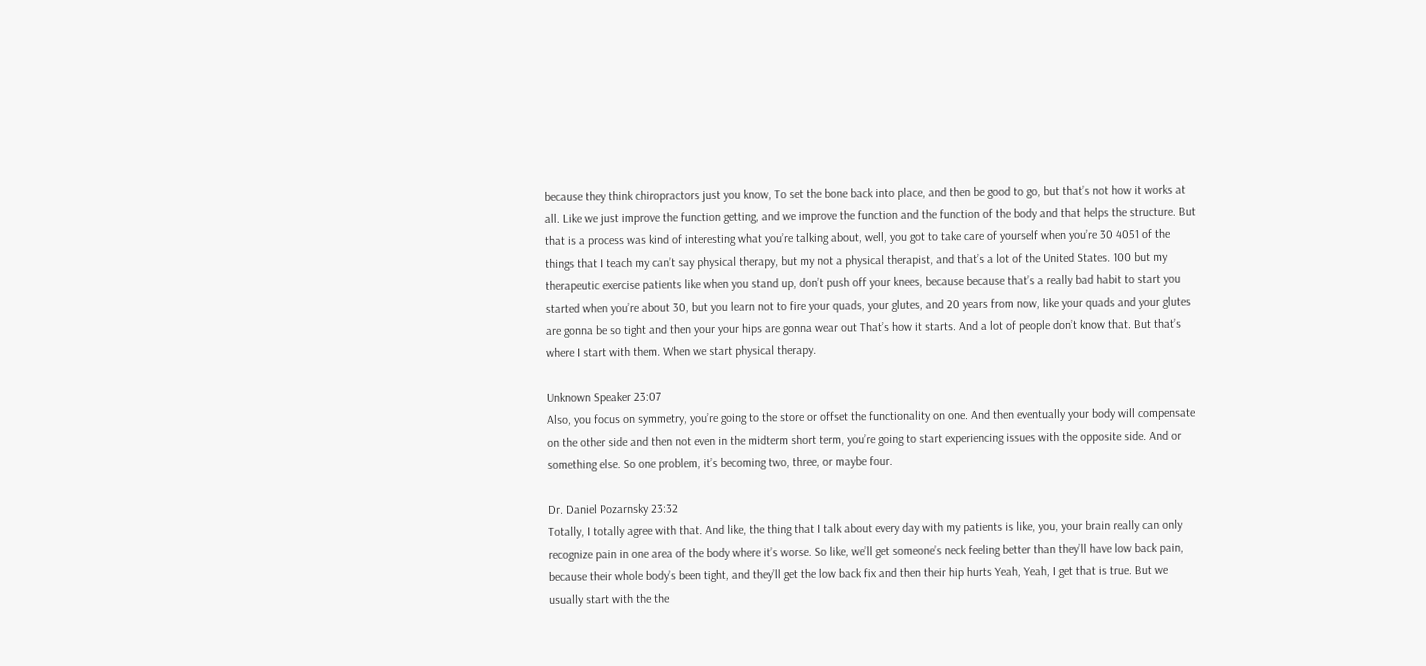because they think chiropractors just you know, To set the bone back into place, and then be good to go, but that’s not how it works at all. Like we just improve the function getting, and we improve the function and the function of the body and that helps the structure. But that is a process was kind of interesting what you’re talking about, well, you got to take care of yourself when you’re 30 4051 of the things that I teach my can’t say physical therapy, but my not a physical therapist, and that’s a lot of the United States. 100 but my therapeutic exercise patients like when you stand up, don’t push off your knees, because because that’s a really bad habit to start you started when you’re about 30, but you learn not to fire your quads, your glutes, and 20 years from now, like your quads and your glutes are gonna be so tight and then your your hips are gonna wear out That’s how it starts. And a lot of people don’t know that. But that’s where I start with them. When we start physical therapy.

Unknown Speaker 23:07
Also, you focus on symmetry, you’re going to the store or offset the functionality on one. And then eventually your body will compensate on the other side and then not even in the midterm short term, you’re going to start experiencing issues with the opposite side. And or something else. So one problem, it’s becoming two, three, or maybe four.

Dr. Daniel Pozarnsky 23:32
Totally, I totally agree with that. And like, the thing that I talk about every day with my patients is like, you, your brain really can only recognize pain in one area of the body where it’s worse. So like, we’ll get someone’s neck feeling better than they’ll have low back pain, because their whole body’s been tight, and they’ll get the low back fix and then their hip hurts Yeah, Yeah, I get that is true. But we usually start with the the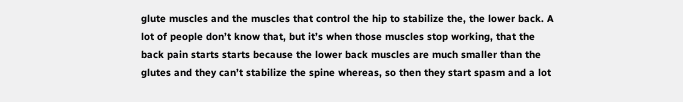glute muscles and the muscles that control the hip to stabilize the, the lower back. A lot of people don’t know that, but it’s when those muscles stop working, that the back pain starts starts because the lower back muscles are much smaller than the glutes and they can’t stabilize the spine whereas, so then they start spasm and a lot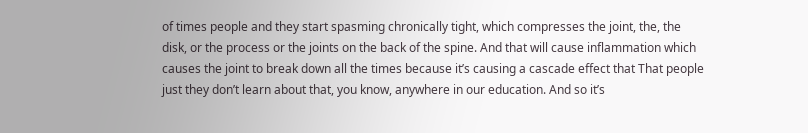of times people and they start spasming chronically tight, which compresses the joint, the, the disk, or the process or the joints on the back of the spine. And that will cause inflammation which causes the joint to break down all the times because it’s causing a cascade effect that That people just they don’t learn about that, you know, anywhere in our education. And so it’s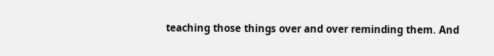teaching those things over and over reminding them. And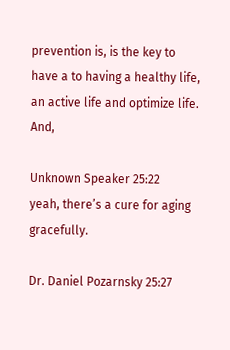prevention is, is the key to have a to having a healthy life, an active life and optimize life. And,

Unknown Speaker 25:22
yeah, there’s a cure for aging gracefully.

Dr. Daniel Pozarnsky 25:27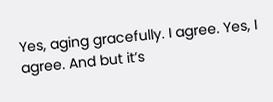Yes, aging gracefully. I agree. Yes, I agree. And but it’s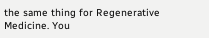the same thing for Regenerative Medicine. You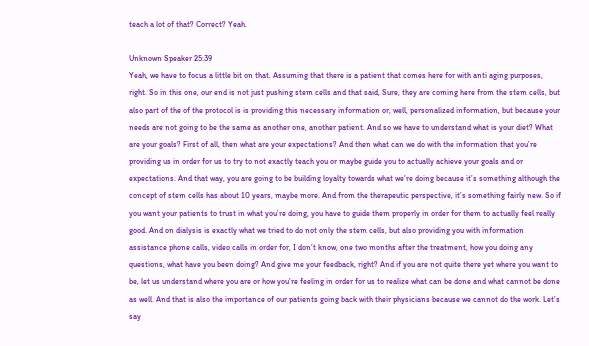teach a lot of that? Correct? Yeah.

Unknown Speaker 25:39
Yeah, we have to focus a little bit on that. Assuming that there is a patient that comes here for with anti aging purposes, right. So in this one, our end is not just pushing stem cells and that said, Sure, they are coming here from the stem cells, but also part of the of the protocol is is providing this necessary information or, well, personalized information, but because your needs are not going to be the same as another one, another patient. And so we have to understand what is your diet? What are your goals? First of all, then what are your expectations? And then what can we do with the information that you’re providing us in order for us to try to not exactly teach you or maybe guide you to actually achieve your goals and or expectations. And that way, you are going to be building loyalty towards what we’re doing because it’s something although the concept of stem cells has about 10 years, maybe more. And from the therapeutic perspective, it’s something fairly new. So if you want your patients to trust in what you’re doing, you have to guide them properly in order for them to actually feel really good. And on dialysis is exactly what we tried to do not only the stem cells, but also providing you with information assistance phone calls, video calls in order for, I don’t know, one two months after the treatment, how you doing any questions, what have you been doing? And give me your feedback, right? And if you are not quite there yet where you want to be, let us understand where you are or how you’re feeling in order for us to realize what can be done and what cannot be done as well. And that is also the importance of our patients going back with their physicians because we cannot do the work. Let’s say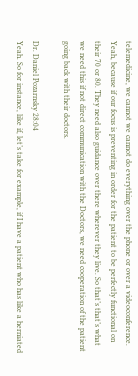telemedicine, we cannot we cannot do everything over the phone or over a videoconference. Yeah, because if our focus is preventing in order for the patient to be perfectly functional on their 70 or 80. They need also guidance over there wherever they live. So that’s that’s what we need this if not direct communication with the Doctors, we need cooperation of the patient going back with their doctors.

Dr. Daniel Pozarnsky 28:04
Yeah. So for instance, like if, let’s take for example, if I have a patient who has like a herniated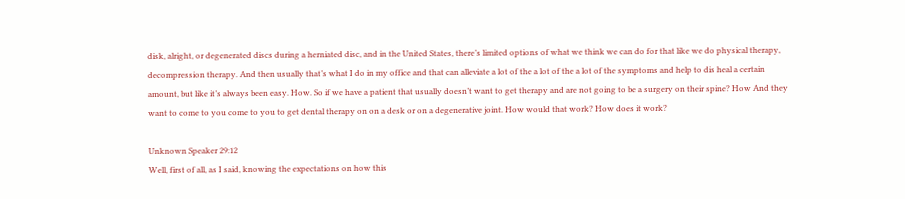disk, alright, or degenerated discs during a herniated disc, and in the United States, there’s limited options of what we think we can do for that like we do physical therapy, decompression therapy. And then usually that’s what I do in my office and that can alleviate a lot of the a lot of the a lot of the symptoms and help to dis heal a certain amount, but like it’s always been easy. How. So if we have a patient that usually doesn’t want to get therapy and are not going to be a surgery on their spine? How And they want to come to you come to you to get dental therapy on on a desk or on a degenerative joint. How would that work? How does it work?

Unknown Speaker 29:12
Well, first of all, as I said, knowing the expectations on how this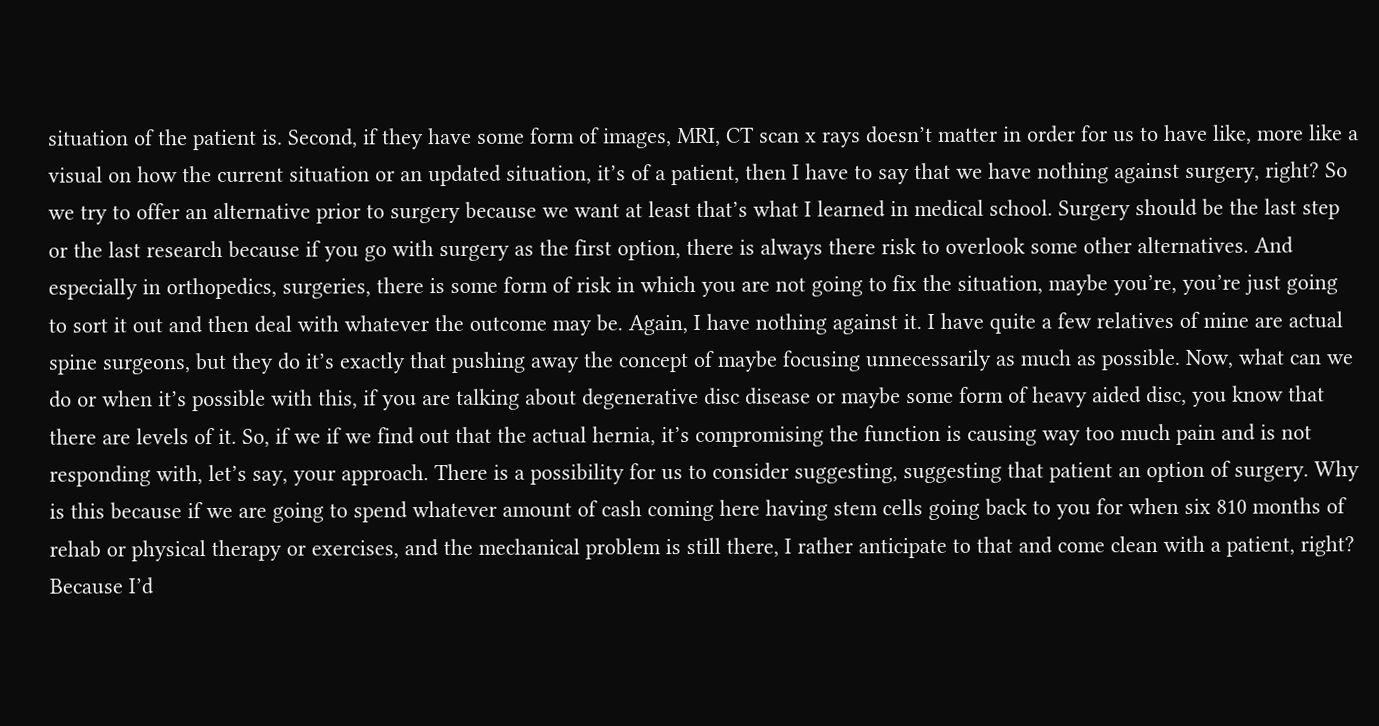situation of the patient is. Second, if they have some form of images, MRI, CT scan x rays doesn’t matter in order for us to have like, more like a visual on how the current situation or an updated situation, it’s of a patient, then I have to say that we have nothing against surgery, right? So we try to offer an alternative prior to surgery because we want at least that’s what I learned in medical school. Surgery should be the last step or the last research because if you go with surgery as the first option, there is always there risk to overlook some other alternatives. And especially in orthopedics, surgeries, there is some form of risk in which you are not going to fix the situation, maybe you’re, you’re just going to sort it out and then deal with whatever the outcome may be. Again, I have nothing against it. I have quite a few relatives of mine are actual spine surgeons, but they do it’s exactly that pushing away the concept of maybe focusing unnecessarily as much as possible. Now, what can we do or when it’s possible with this, if you are talking about degenerative disc disease or maybe some form of heavy aided disc, you know that there are levels of it. So, if we if we find out that the actual hernia, it’s compromising the function is causing way too much pain and is not responding with, let’s say, your approach. There is a possibility for us to consider suggesting, suggesting that patient an option of surgery. Why is this because if we are going to spend whatever amount of cash coming here having stem cells going back to you for when six 810 months of rehab or physical therapy or exercises, and the mechanical problem is still there, I rather anticipate to that and come clean with a patient, right? Because I’d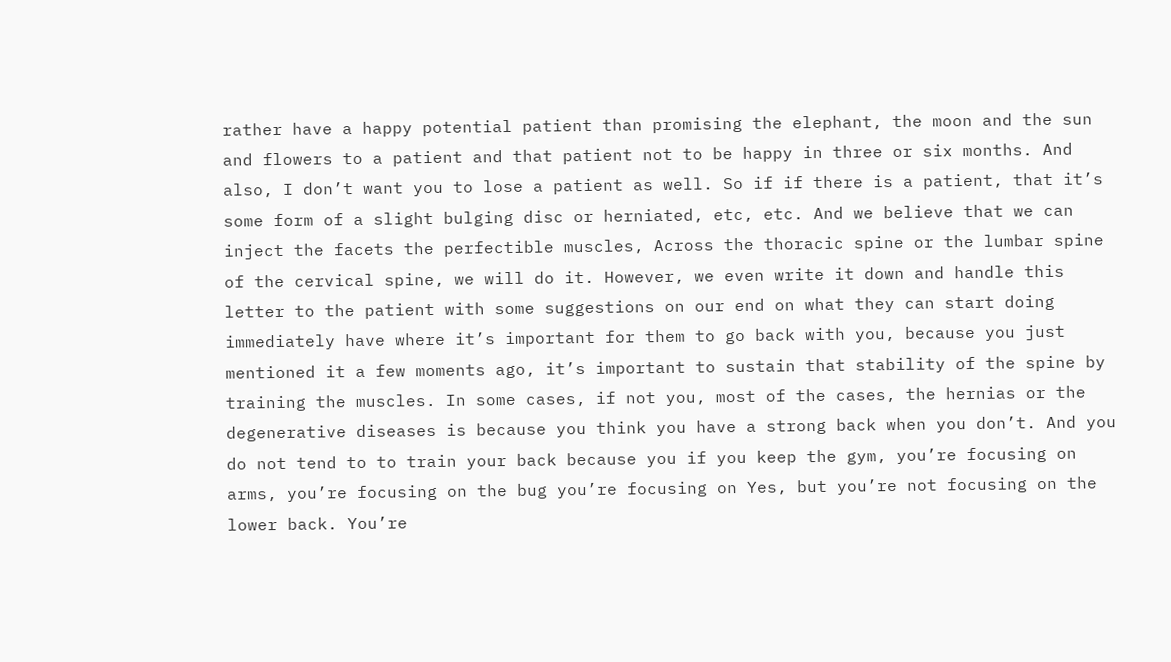rather have a happy potential patient than promising the elephant, the moon and the sun and flowers to a patient and that patient not to be happy in three or six months. And also, I don’t want you to lose a patient as well. So if if there is a patient, that it’s some form of a slight bulging disc or herniated, etc, etc. And we believe that we can inject the facets the perfectible muscles, Across the thoracic spine or the lumbar spine of the cervical spine, we will do it. However, we even write it down and handle this letter to the patient with some suggestions on our end on what they can start doing immediately have where it’s important for them to go back with you, because you just mentioned it a few moments ago, it’s important to sustain that stability of the spine by training the muscles. In some cases, if not you, most of the cases, the hernias or the degenerative diseases is because you think you have a strong back when you don’t. And you do not tend to to train your back because you if you keep the gym, you’re focusing on arms, you’re focusing on the bug you’re focusing on Yes, but you’re not focusing on the lower back. You’re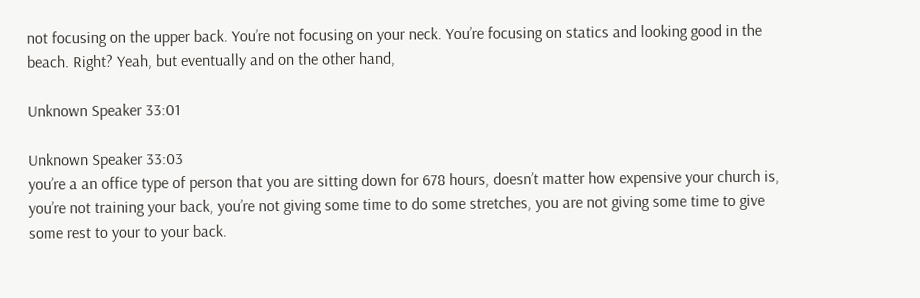not focusing on the upper back. You’re not focusing on your neck. You’re focusing on statics and looking good in the beach. Right? Yeah, but eventually and on the other hand,

Unknown Speaker 33:01

Unknown Speaker 33:03
you’re a an office type of person that you are sitting down for 678 hours, doesn’t matter how expensive your church is, you’re not training your back, you’re not giving some time to do some stretches, you are not giving some time to give some rest to your to your back.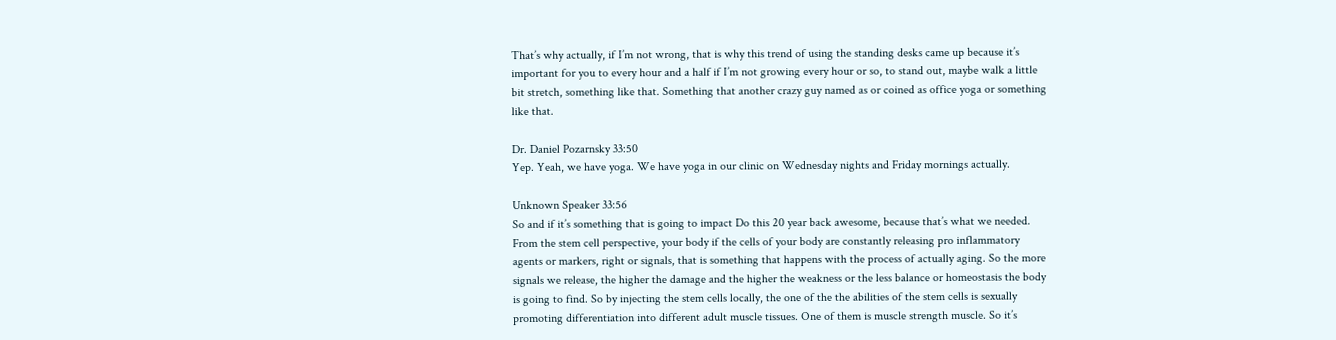That’s why actually, if I’m not wrong, that is why this trend of using the standing desks came up because it’s important for you to every hour and a half if I’m not growing every hour or so, to stand out, maybe walk a little bit stretch, something like that. Something that another crazy guy named as or coined as office yoga or something like that.

Dr. Daniel Pozarnsky 33:50
Yep. Yeah, we have yoga. We have yoga in our clinic on Wednesday nights and Friday mornings actually.

Unknown Speaker 33:56
So and if it’s something that is going to impact Do this 20 year back awesome, because that’s what we needed. From the stem cell perspective, your body if the cells of your body are constantly releasing pro inflammatory agents or markers, right or signals, that is something that happens with the process of actually aging. So the more signals we release, the higher the damage and the higher the weakness or the less balance or homeostasis the body is going to find. So by injecting the stem cells locally, the one of the the abilities of the stem cells is sexually promoting differentiation into different adult muscle tissues. One of them is muscle strength muscle. So it’s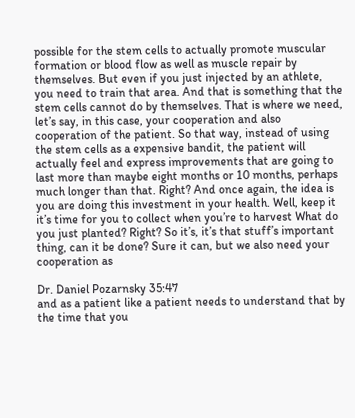possible for the stem cells to actually promote muscular formation or blood flow as well as muscle repair by themselves. But even if you just injected by an athlete, you need to train that area. And that is something that the stem cells cannot do by themselves. That is where we need, let’s say, in this case, your cooperation and also cooperation of the patient. So that way, instead of using the stem cells as a expensive bandit, the patient will actually feel and express improvements that are going to last more than maybe eight months or 10 months, perhaps much longer than that. Right? And once again, the idea is you are doing this investment in your health. Well, keep it it’s time for you to collect when you’re to harvest What do you just planted? Right? So it’s, it’s that stuff’s important thing, can it be done? Sure it can, but we also need your cooperation as

Dr. Daniel Pozarnsky 35:47
and as a patient like a patient needs to understand that by the time that you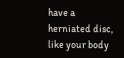have a herniated disc, like your body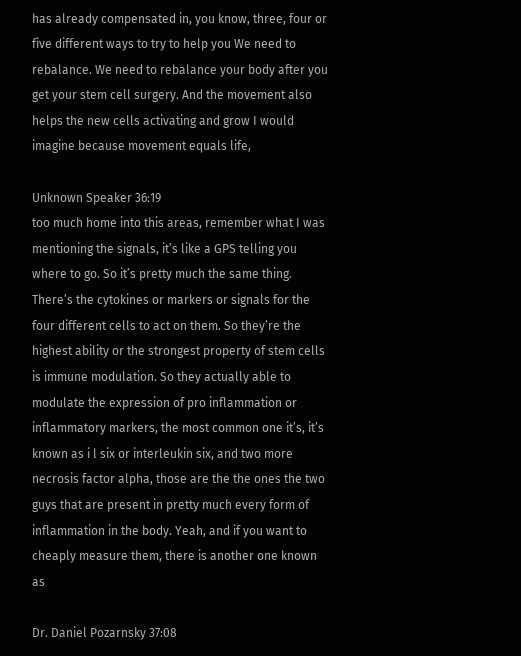has already compensated in, you know, three, four or five different ways to try to help you We need to rebalance. We need to rebalance your body after you get your stem cell surgery. And the movement also helps the new cells activating and grow I would imagine because movement equals life,

Unknown Speaker 36:19
too much home into this areas, remember what I was mentioning the signals, it’s like a GPS telling you where to go. So it’s pretty much the same thing. There’s the cytokines or markers or signals for the four different cells to act on them. So they’re the highest ability or the strongest property of stem cells is immune modulation. So they actually able to modulate the expression of pro inflammation or inflammatory markers, the most common one it’s, it’s known as i l six or interleukin six, and two more necrosis factor alpha, those are the the ones the two guys that are present in pretty much every form of inflammation in the body. Yeah, and if you want to cheaply measure them, there is another one known as

Dr. Daniel Pozarnsky 37:08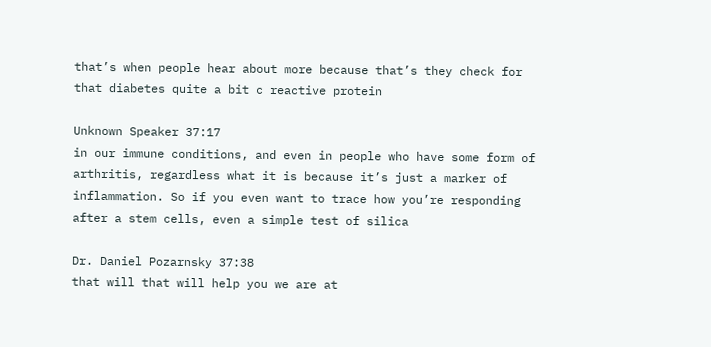that’s when people hear about more because that’s they check for that diabetes quite a bit c reactive protein

Unknown Speaker 37:17
in our immune conditions, and even in people who have some form of arthritis, regardless what it is because it’s just a marker of inflammation. So if you even want to trace how you’re responding after a stem cells, even a simple test of silica

Dr. Daniel Pozarnsky 37:38
that will that will help you we are at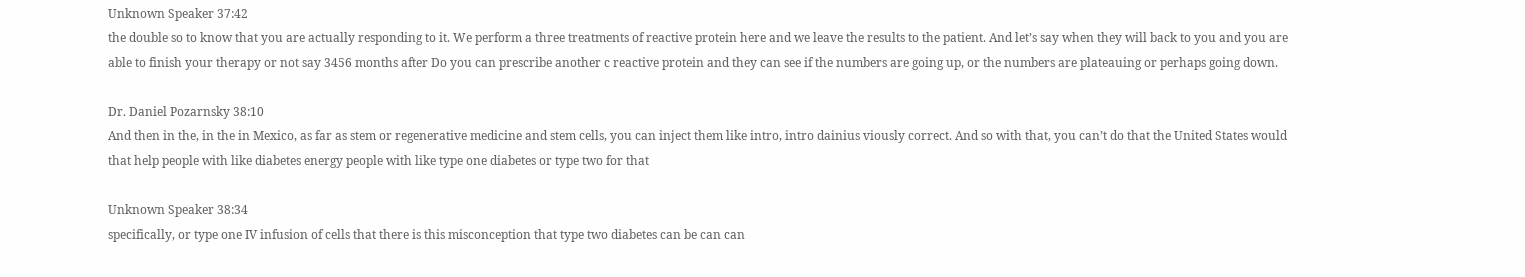Unknown Speaker 37:42
the double so to know that you are actually responding to it. We perform a three treatments of reactive protein here and we leave the results to the patient. And let’s say when they will back to you and you are able to finish your therapy or not say 3456 months after Do you can prescribe another c reactive protein and they can see if the numbers are going up, or the numbers are plateauing or perhaps going down.

Dr. Daniel Pozarnsky 38:10
And then in the, in the in Mexico, as far as stem or regenerative medicine and stem cells, you can inject them like intro, intro dainius viously correct. And so with that, you can’t do that the United States would that help people with like diabetes energy people with like type one diabetes or type two for that

Unknown Speaker 38:34
specifically, or type one IV infusion of cells that there is this misconception that type two diabetes can be can can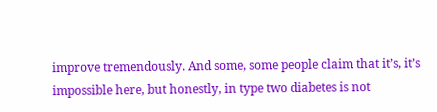improve tremendously. And some, some people claim that it’s, it’s impossible here, but honestly, in type two diabetes is not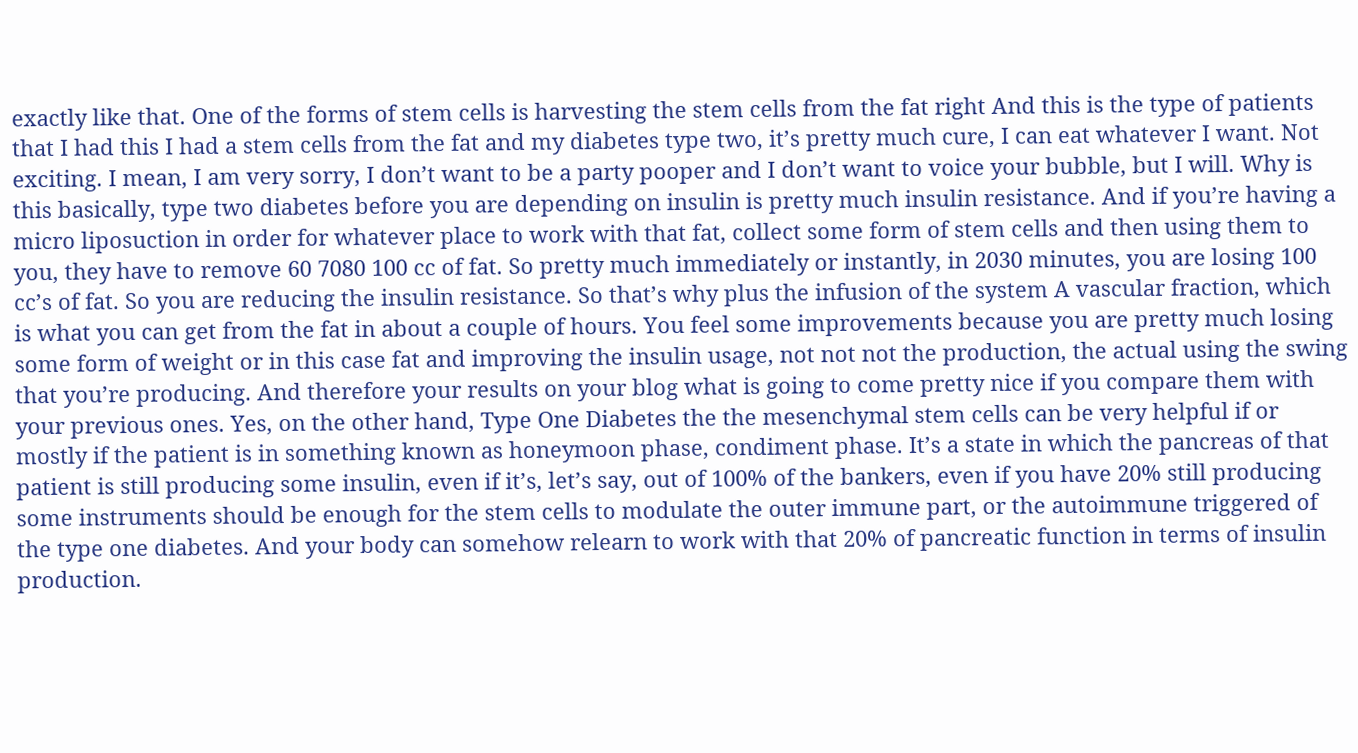exactly like that. One of the forms of stem cells is harvesting the stem cells from the fat right And this is the type of patients that I had this I had a stem cells from the fat and my diabetes type two, it’s pretty much cure, I can eat whatever I want. Not exciting. I mean, I am very sorry, I don’t want to be a party pooper and I don’t want to voice your bubble, but I will. Why is this basically, type two diabetes before you are depending on insulin is pretty much insulin resistance. And if you’re having a micro liposuction in order for whatever place to work with that fat, collect some form of stem cells and then using them to you, they have to remove 60 7080 100 cc of fat. So pretty much immediately or instantly, in 2030 minutes, you are losing 100 cc’s of fat. So you are reducing the insulin resistance. So that’s why plus the infusion of the system A vascular fraction, which is what you can get from the fat in about a couple of hours. You feel some improvements because you are pretty much losing some form of weight or in this case fat and improving the insulin usage, not not not the production, the actual using the swing that you’re producing. And therefore your results on your blog what is going to come pretty nice if you compare them with your previous ones. Yes, on the other hand, Type One Diabetes the the mesenchymal stem cells can be very helpful if or mostly if the patient is in something known as honeymoon phase, condiment phase. It’s a state in which the pancreas of that patient is still producing some insulin, even if it’s, let’s say, out of 100% of the bankers, even if you have 20% still producing some instruments should be enough for the stem cells to modulate the outer immune part, or the autoimmune triggered of the type one diabetes. And your body can somehow relearn to work with that 20% of pancreatic function in terms of insulin production.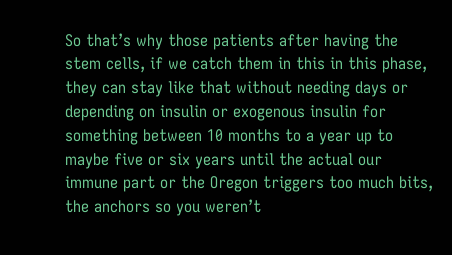So that’s why those patients after having the stem cells, if we catch them in this in this phase, they can stay like that without needing days or depending on insulin or exogenous insulin for something between 10 months to a year up to maybe five or six years until the actual our immune part or the Oregon triggers too much bits, the anchors so you weren’t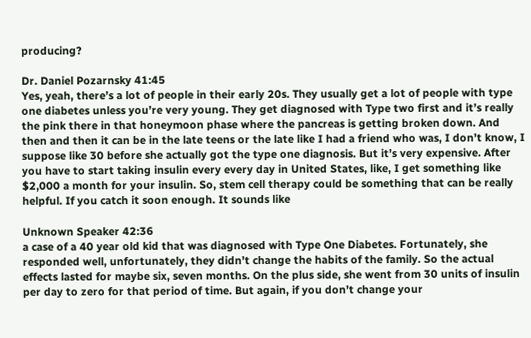producing?

Dr. Daniel Pozarnsky 41:45
Yes, yeah, there’s a lot of people in their early 20s. They usually get a lot of people with type one diabetes unless you’re very young. They get diagnosed with Type two first and it’s really the pink there in that honeymoon phase where the pancreas is getting broken down. And then and then it can be in the late teens or the late like I had a friend who was, I don’t know, I suppose like 30 before she actually got the type one diagnosis. But it’s very expensive. After you have to start taking insulin every every day in United States, like, I get something like $2,000 a month for your insulin. So, stem cell therapy could be something that can be really helpful. If you catch it soon enough. It sounds like

Unknown Speaker 42:36
a case of a 40 year old kid that was diagnosed with Type One Diabetes. Fortunately, she responded well, unfortunately, they didn’t change the habits of the family. So the actual effects lasted for maybe six, seven months. On the plus side, she went from 30 units of insulin per day to zero for that period of time. But again, if you don’t change your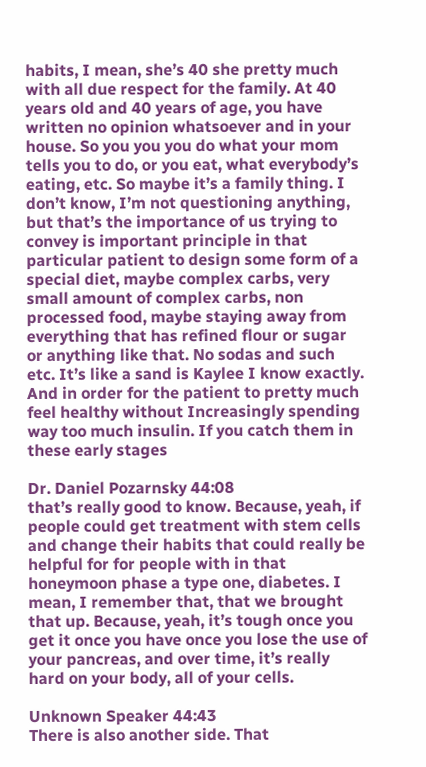habits, I mean, she’s 40 she pretty much with all due respect for the family. At 40 years old and 40 years of age, you have written no opinion whatsoever and in your house. So you you you do what your mom tells you to do, or you eat, what everybody’s eating, etc. So maybe it’s a family thing. I don’t know, I’m not questioning anything, but that’s the importance of us trying to convey is important principle in that particular patient to design some form of a special diet, maybe complex carbs, very small amount of complex carbs, non processed food, maybe staying away from everything that has refined flour or sugar or anything like that. No sodas and such etc. It’s like a sand is Kaylee I know exactly. And in order for the patient to pretty much feel healthy without Increasingly spending way too much insulin. If you catch them in these early stages

Dr. Daniel Pozarnsky 44:08
that’s really good to know. Because, yeah, if people could get treatment with stem cells and change their habits that could really be helpful for for people with in that honeymoon phase a type one, diabetes. I mean, I remember that, that we brought that up. Because, yeah, it’s tough once you get it once you have once you lose the use of your pancreas, and over time, it’s really hard on your body, all of your cells.

Unknown Speaker 44:43
There is also another side. That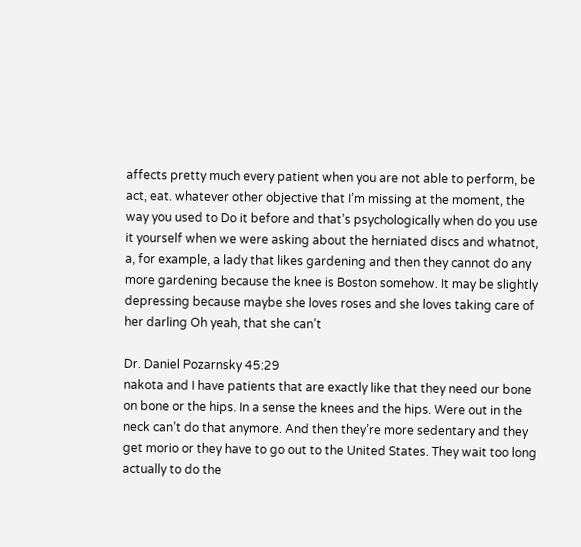affects pretty much every patient when you are not able to perform, be act, eat. whatever other objective that I’m missing at the moment, the way you used to Do it before and that’s psychologically when do you use it yourself when we were asking about the herniated discs and whatnot, a, for example, a lady that likes gardening and then they cannot do any more gardening because the knee is Boston somehow. It may be slightly depressing because maybe she loves roses and she loves taking care of her darling Oh yeah, that she can’t

Dr. Daniel Pozarnsky 45:29
nakota and I have patients that are exactly like that they need our bone on bone or the hips. In a sense the knees and the hips. Were out in the neck can’t do that anymore. And then they’re more sedentary and they get morio or they have to go out to the United States. They wait too long actually to do the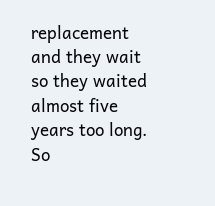replacement and they wait so they waited almost five years too long. So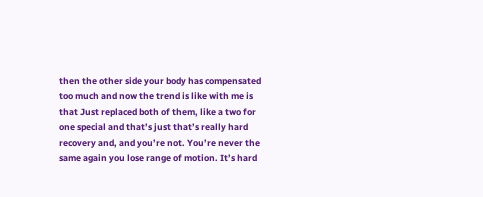then the other side your body has compensated too much and now the trend is like with me is that Just replaced both of them, like a two for one special and that’s just that’s really hard recovery and, and you’re not. You’re never the same again you lose range of motion. It’s hard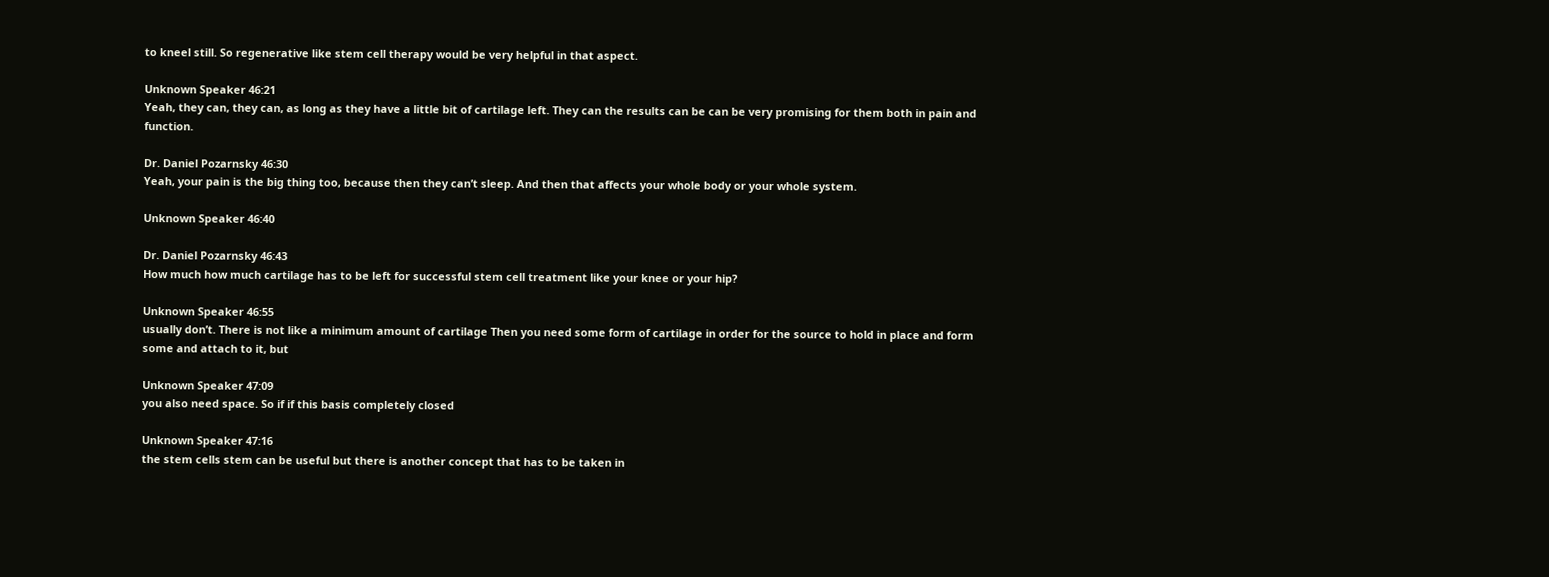to kneel still. So regenerative like stem cell therapy would be very helpful in that aspect.

Unknown Speaker 46:21
Yeah, they can, they can, as long as they have a little bit of cartilage left. They can the results can be can be very promising for them both in pain and function.

Dr. Daniel Pozarnsky 46:30
Yeah, your pain is the big thing too, because then they can’t sleep. And then that affects your whole body or your whole system.

Unknown Speaker 46:40

Dr. Daniel Pozarnsky 46:43
How much how much cartilage has to be left for successful stem cell treatment like your knee or your hip?

Unknown Speaker 46:55
usually don’t. There is not like a minimum amount of cartilage Then you need some form of cartilage in order for the source to hold in place and form some and attach to it, but

Unknown Speaker 47:09
you also need space. So if if this basis completely closed

Unknown Speaker 47:16
the stem cells stem can be useful but there is another concept that has to be taken in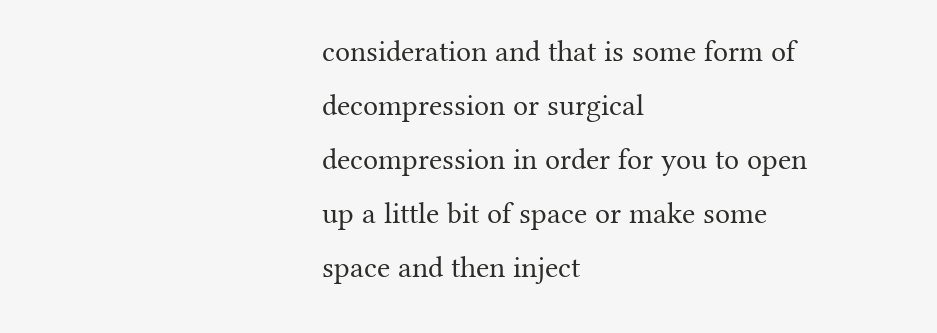consideration and that is some form of decompression or surgical decompression in order for you to open up a little bit of space or make some space and then inject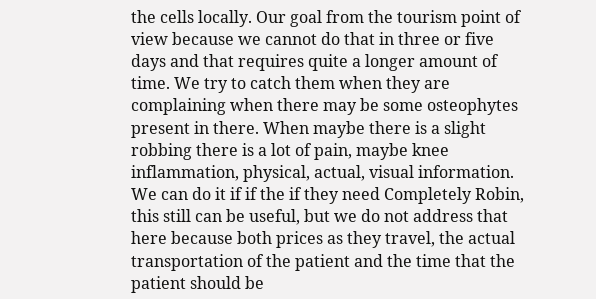the cells locally. Our goal from the tourism point of view because we cannot do that in three or five days and that requires quite a longer amount of time. We try to catch them when they are complaining when there may be some osteophytes present in there. When maybe there is a slight robbing there is a lot of pain, maybe knee inflammation, physical, actual, visual information. We can do it if if the if they need Completely Robin, this still can be useful, but we do not address that here because both prices as they travel, the actual transportation of the patient and the time that the patient should be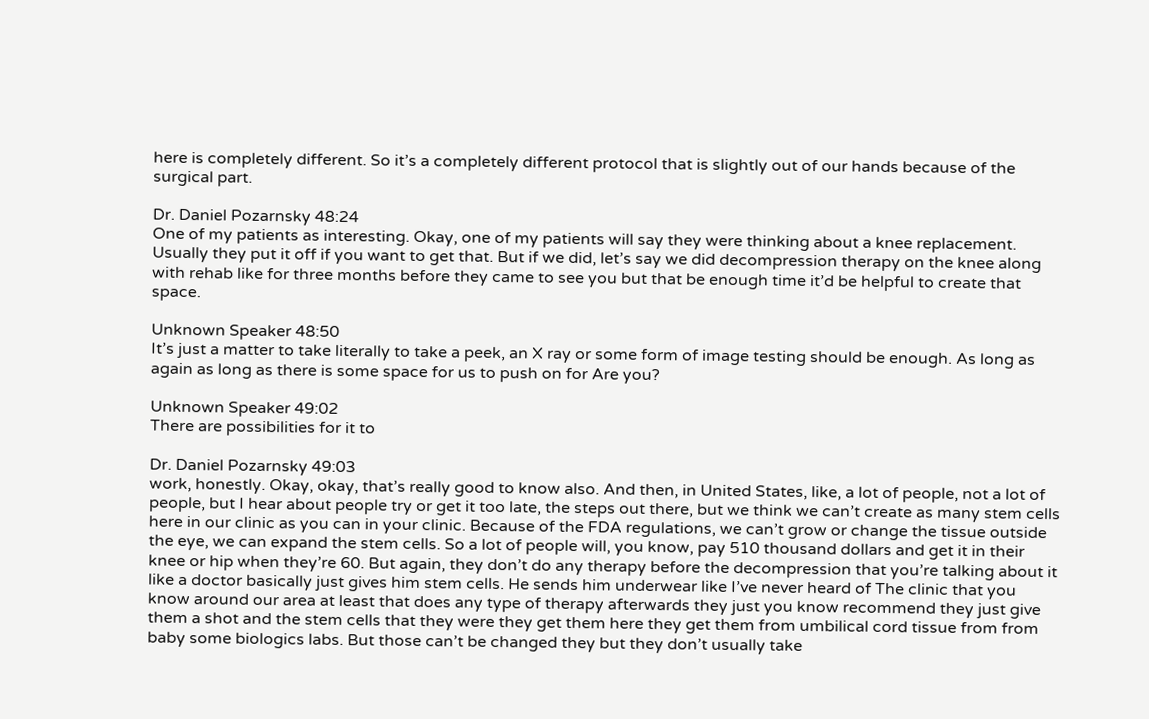here is completely different. So it’s a completely different protocol that is slightly out of our hands because of the surgical part.

Dr. Daniel Pozarnsky 48:24
One of my patients as interesting. Okay, one of my patients will say they were thinking about a knee replacement. Usually they put it off if you want to get that. But if we did, let’s say we did decompression therapy on the knee along with rehab like for three months before they came to see you but that be enough time it’d be helpful to create that space.

Unknown Speaker 48:50
It’s just a matter to take literally to take a peek, an X ray or some form of image testing should be enough. As long as again as long as there is some space for us to push on for Are you?

Unknown Speaker 49:02
There are possibilities for it to

Dr. Daniel Pozarnsky 49:03
work, honestly. Okay, okay, that’s really good to know also. And then, in United States, like, a lot of people, not a lot of people, but I hear about people try or get it too late, the steps out there, but we think we can’t create as many stem cells here in our clinic as you can in your clinic. Because of the FDA regulations, we can’t grow or change the tissue outside the eye, we can expand the stem cells. So a lot of people will, you know, pay 510 thousand dollars and get it in their knee or hip when they’re 60. But again, they don’t do any therapy before the decompression that you’re talking about it like a doctor basically just gives him stem cells. He sends him underwear like I’ve never heard of The clinic that you know around our area at least that does any type of therapy afterwards they just you know recommend they just give them a shot and the stem cells that they were they get them here they get them from umbilical cord tissue from from baby some biologics labs. But those can’t be changed they but they don’t usually take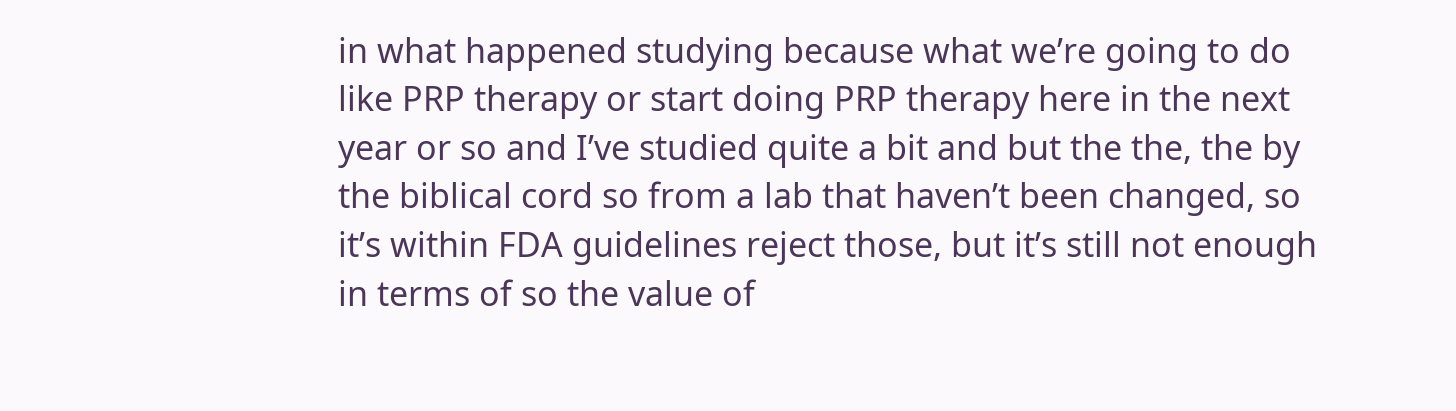in what happened studying because what we’re going to do like PRP therapy or start doing PRP therapy here in the next year or so and I’ve studied quite a bit and but the the, the by the biblical cord so from a lab that haven’t been changed, so it’s within FDA guidelines reject those, but it’s still not enough in terms of so the value of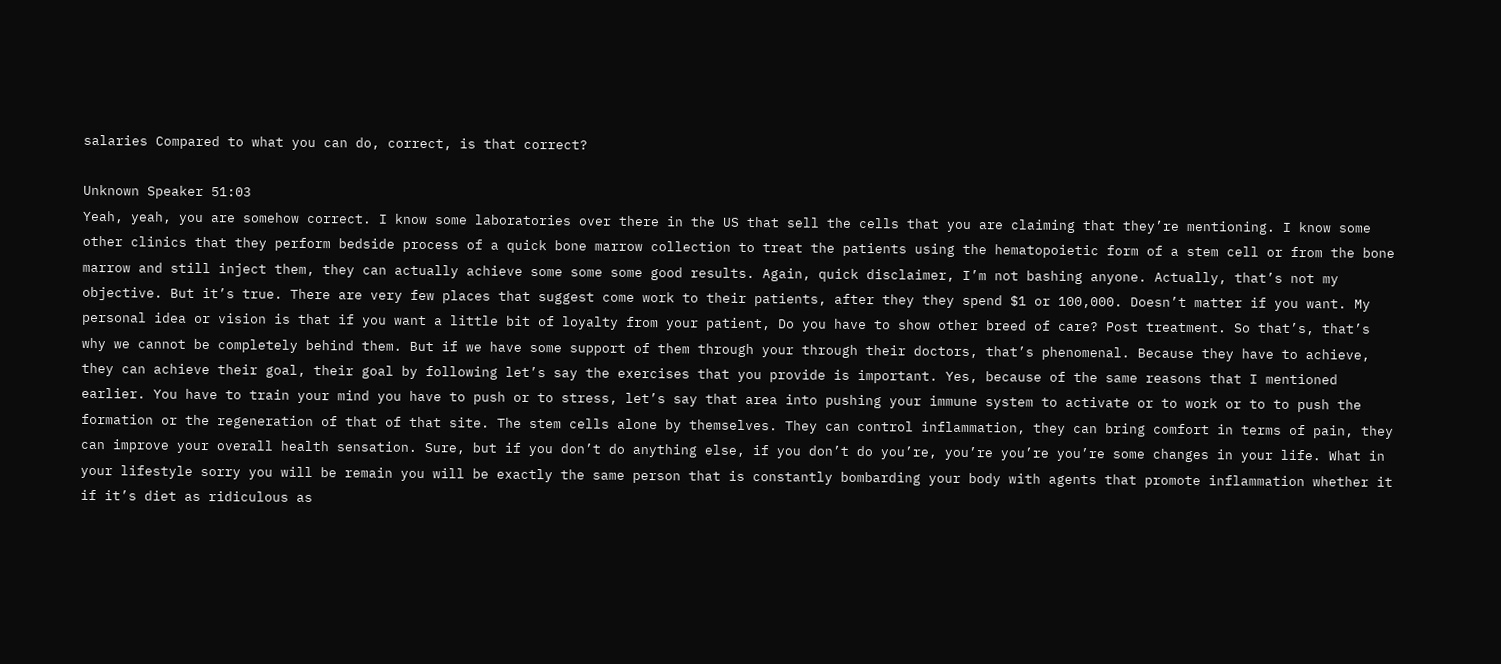salaries Compared to what you can do, correct, is that correct?

Unknown Speaker 51:03
Yeah, yeah, you are somehow correct. I know some laboratories over there in the US that sell the cells that you are claiming that they’re mentioning. I know some other clinics that they perform bedside process of a quick bone marrow collection to treat the patients using the hematopoietic form of a stem cell or from the bone marrow and still inject them, they can actually achieve some some some good results. Again, quick disclaimer, I’m not bashing anyone. Actually, that’s not my objective. But it’s true. There are very few places that suggest come work to their patients, after they they spend $1 or 100,000. Doesn’t matter if you want. My personal idea or vision is that if you want a little bit of loyalty from your patient, Do you have to show other breed of care? Post treatment. So that’s, that’s why we cannot be completely behind them. But if we have some support of them through your through their doctors, that’s phenomenal. Because they have to achieve, they can achieve their goal, their goal by following let’s say the exercises that you provide is important. Yes, because of the same reasons that I mentioned earlier. You have to train your mind you have to push or to stress, let’s say that area into pushing your immune system to activate or to work or to to push the formation or the regeneration of that of that site. The stem cells alone by themselves. They can control inflammation, they can bring comfort in terms of pain, they can improve your overall health sensation. Sure, but if you don’t do anything else, if you don’t do you’re, you’re you’re you’re some changes in your life. What in your lifestyle sorry you will be remain you will be exactly the same person that is constantly bombarding your body with agents that promote inflammation whether it if it’s diet as ridiculous as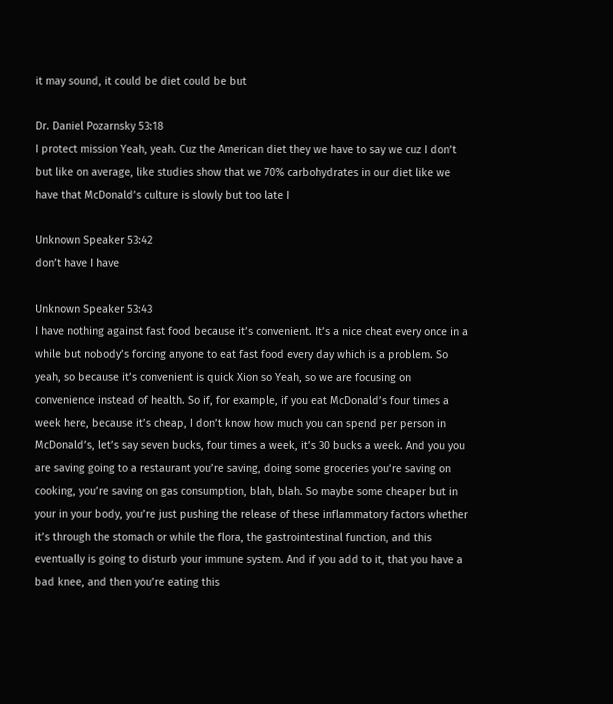it may sound, it could be diet could be but

Dr. Daniel Pozarnsky 53:18
I protect mission Yeah, yeah. Cuz the American diet they we have to say we cuz I don’t but like on average, like studies show that we 70% carbohydrates in our diet like we have that McDonald’s culture is slowly but too late I

Unknown Speaker 53:42
don’t have I have

Unknown Speaker 53:43
I have nothing against fast food because it’s convenient. It’s a nice cheat every once in a while but nobody’s forcing anyone to eat fast food every day which is a problem. So yeah, so because it’s convenient is quick Xion so Yeah, so we are focusing on convenience instead of health. So if, for example, if you eat McDonald’s four times a week here, because it’s cheap, I don’t know how much you can spend per person in McDonald’s, let’s say seven bucks, four times a week, it’s 30 bucks a week. And you you are saving going to a restaurant you’re saving, doing some groceries you’re saving on cooking, you’re saving on gas consumption, blah, blah. So maybe some cheaper but in your in your body, you’re just pushing the release of these inflammatory factors whether it’s through the stomach or while the flora, the gastrointestinal function, and this eventually is going to disturb your immune system. And if you add to it, that you have a bad knee, and then you’re eating this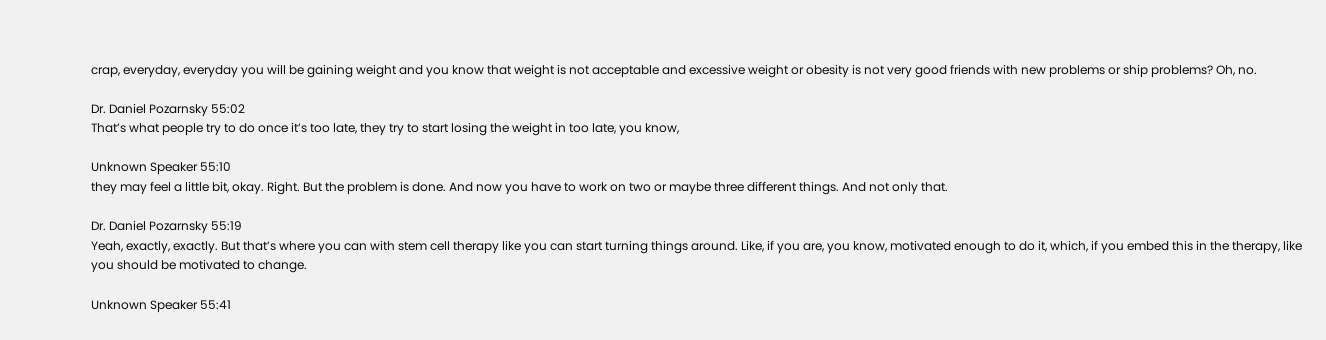crap, everyday, everyday you will be gaining weight and you know that weight is not acceptable and excessive weight or obesity is not very good friends with new problems or ship problems? Oh, no.

Dr. Daniel Pozarnsky 55:02
That’s what people try to do once it’s too late, they try to start losing the weight in too late, you know,

Unknown Speaker 55:10
they may feel a little bit, okay. Right. But the problem is done. And now you have to work on two or maybe three different things. And not only that.

Dr. Daniel Pozarnsky 55:19
Yeah, exactly, exactly. But that’s where you can with stem cell therapy like you can start turning things around. Like, if you are, you know, motivated enough to do it, which, if you embed this in the therapy, like you should be motivated to change.

Unknown Speaker 55:41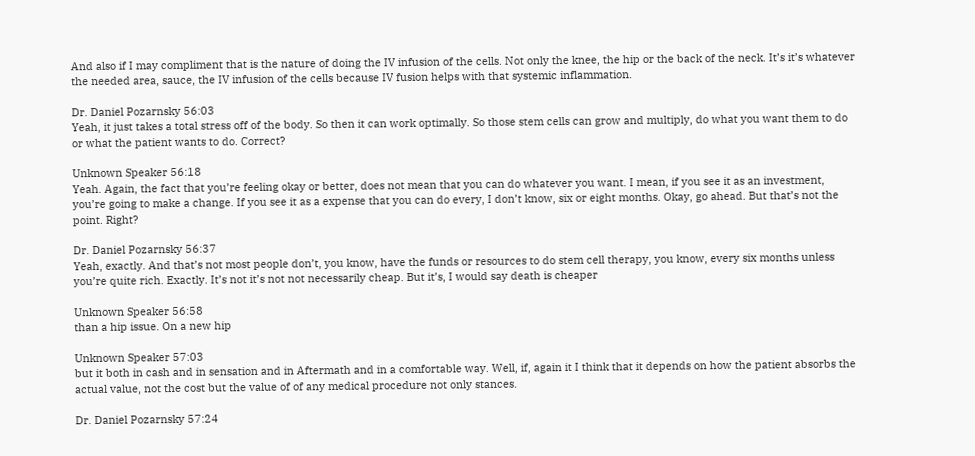And also if I may compliment that is the nature of doing the IV infusion of the cells. Not only the knee, the hip or the back of the neck. It’s it’s whatever the needed area, sauce, the IV infusion of the cells because IV fusion helps with that systemic inflammation.

Dr. Daniel Pozarnsky 56:03
Yeah, it just takes a total stress off of the body. So then it can work optimally. So those stem cells can grow and multiply, do what you want them to do or what the patient wants to do. Correct?

Unknown Speaker 56:18
Yeah. Again, the fact that you’re feeling okay or better, does not mean that you can do whatever you want. I mean, if you see it as an investment, you’re going to make a change. If you see it as a expense that you can do every, I don’t know, six or eight months. Okay, go ahead. But that’s not the point. Right?

Dr. Daniel Pozarnsky 56:37
Yeah, exactly. And that’s not most people don’t, you know, have the funds or resources to do stem cell therapy, you know, every six months unless you’re quite rich. Exactly. It’s not it’s not not necessarily cheap. But it’s, I would say death is cheaper

Unknown Speaker 56:58
than a hip issue. On a new hip

Unknown Speaker 57:03
but it both in cash and in sensation and in Aftermath and in a comfortable way. Well, if, again it I think that it depends on how the patient absorbs the actual value, not the cost but the value of of any medical procedure not only stances.

Dr. Daniel Pozarnsky 57:24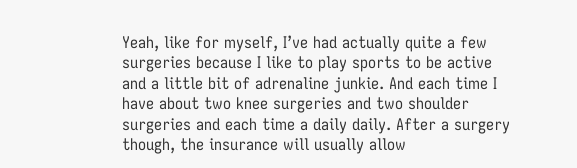Yeah, like for myself, I’ve had actually quite a few surgeries because I like to play sports to be active and a little bit of adrenaline junkie. And each time I have about two knee surgeries and two shoulder surgeries and each time a daily daily. After a surgery though, the insurance will usually allow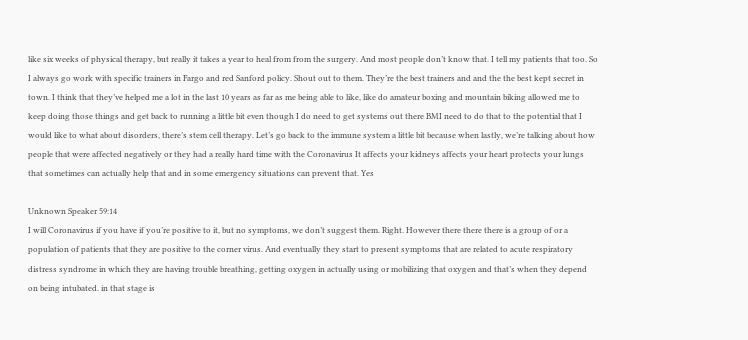like six weeks of physical therapy, but really it takes a year to heal from from the surgery. And most people don’t know that. I tell my patients that too. So I always go work with specific trainers in Fargo and red Sanford policy. Shout out to them. They’re the best trainers and and the the best kept secret in town. I think that they’ve helped me a lot in the last 10 years as far as me being able to like, like do amateur boxing and mountain biking allowed me to keep doing those things and get back to running a little bit even though I do need to get systems out there BMI need to do that to the potential that I would like to what about disorders, there’s stem cell therapy. Let’s go back to the immune system a little bit because when lastly, we’re talking about how people that were affected negatively or they had a really hard time with the Coronavirus It affects your kidneys affects your heart protects your lungs that sometimes can actually help that and in some emergency situations can prevent that. Yes

Unknown Speaker 59:14
I will Coronavirus if you have if you’re positive to it, but no symptoms, we don’t suggest them. Right. However there there there is a group of or a population of patients that they are positive to the corner virus. And eventually they start to present symptoms that are related to acute respiratory distress syndrome in which they are having trouble breathing, getting oxygen in actually using or mobilizing that oxygen and that’s when they depend on being intubated. in that stage is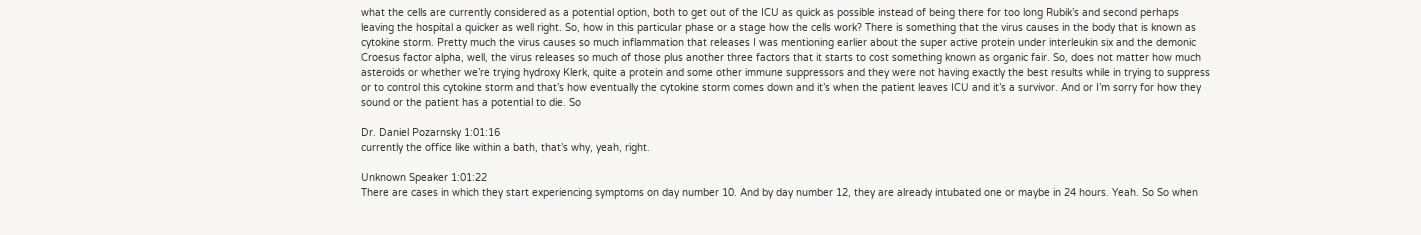what the cells are currently considered as a potential option, both to get out of the ICU as quick as possible instead of being there for too long Rubik’s and second perhaps leaving the hospital a quicker as well right. So, how in this particular phase or a stage how the cells work? There is something that the virus causes in the body that is known as cytokine storm. Pretty much the virus causes so much inflammation that releases I was mentioning earlier about the super active protein under interleukin six and the demonic Croesus factor alpha, well, the virus releases so much of those plus another three factors that it starts to cost something known as organic fair. So, does not matter how much asteroids or whether we’re trying hydroxy Klerk, quite a protein and some other immune suppressors and they were not having exactly the best results while in trying to suppress or to control this cytokine storm and that’s how eventually the cytokine storm comes down and it’s when the patient leaves ICU and it’s a survivor. And or I’m sorry for how they sound or the patient has a potential to die. So

Dr. Daniel Pozarnsky 1:01:16
currently the office like within a bath, that’s why, yeah, right.

Unknown Speaker 1:01:22
There are cases in which they start experiencing symptoms on day number 10. And by day number 12, they are already intubated one or maybe in 24 hours. Yeah. So So when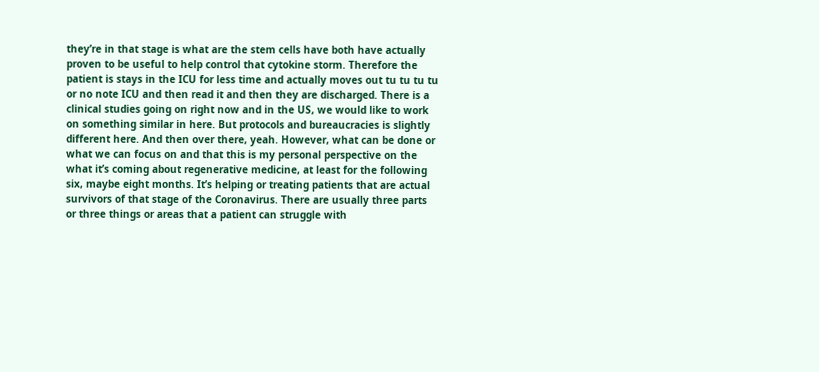they’re in that stage is what are the stem cells have both have actually proven to be useful to help control that cytokine storm. Therefore the patient is stays in the ICU for less time and actually moves out tu tu tu tu or no note ICU and then read it and then they are discharged. There is a clinical studies going on right now and in the US, we would like to work on something similar in here. But protocols and bureaucracies is slightly different here. And then over there, yeah. However, what can be done or what we can focus on and that this is my personal perspective on the what it’s coming about regenerative medicine, at least for the following six, maybe eight months. It’s helping or treating patients that are actual survivors of that stage of the Coronavirus. There are usually three parts or three things or areas that a patient can struggle with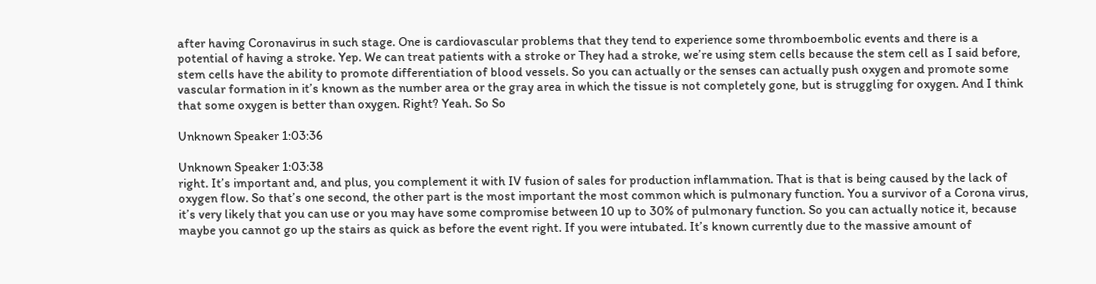after having Coronavirus in such stage. One is cardiovascular problems that they tend to experience some thromboembolic events and there is a potential of having a stroke. Yep. We can treat patients with a stroke or They had a stroke, we’re using stem cells because the stem cell as I said before, stem cells have the ability to promote differentiation of blood vessels. So you can actually or the senses can actually push oxygen and promote some vascular formation in it’s known as the number area or the gray area in which the tissue is not completely gone, but is struggling for oxygen. And I think that some oxygen is better than oxygen. Right? Yeah. So So

Unknown Speaker 1:03:36

Unknown Speaker 1:03:38
right. It’s important and, and plus, you complement it with IV fusion of sales for production inflammation. That is that is being caused by the lack of oxygen flow. So that’s one second, the other part is the most important the most common which is pulmonary function. You a survivor of a Corona virus, it’s very likely that you can use or you may have some compromise between 10 up to 30% of pulmonary function. So you can actually notice it, because maybe you cannot go up the stairs as quick as before the event right. If you were intubated. It’s known currently due to the massive amount of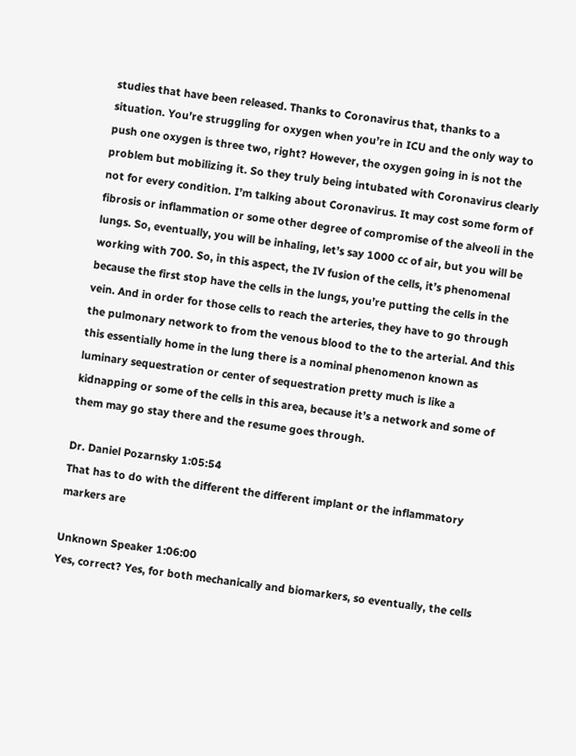studies that have been released. Thanks to Coronavirus that, thanks to a situation. You’re struggling for oxygen when you’re in ICU and the only way to push one oxygen is three two, right? However, the oxygen going in is not the problem but mobilizing it. So they truly being intubated with Coronavirus clearly not for every condition. I’m talking about Coronavirus. It may cost some form of fibrosis or inflammation or some other degree of compromise of the alveoli in the lungs. So, eventually, you will be inhaling, let’s say 1000 cc of air, but you will be working with 700. So, in this aspect, the IV fusion of the cells, it’s phenomenal because the first stop have the cells in the lungs, you’re putting the cells in the vein. And in order for those cells to reach the arteries, they have to go through the pulmonary network to from the venous blood to the to the arterial. And this this essentially home in the lung there is a nominal phenomenon known as luminary sequestration or center of sequestration pretty much is like a kidnapping or some of the cells in this area, because it’s a network and some of them may go stay there and the resume goes through.

Dr. Daniel Pozarnsky 1:05:54
That has to do with the different the different implant or the inflammatory markers are

Unknown Speaker 1:06:00
Yes, correct? Yes, for both mechanically and biomarkers, so eventually, the cells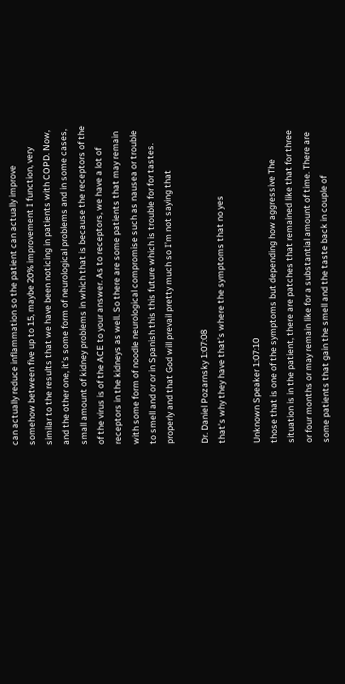can actually reduce inflammation so the patient can actually improve somehow between five up to 15, maybe 20% improvement I function, very similar to the results that we have been noticing in patients with COPD. Now, and the other one, it’s some form of neurological problems and in some cases, small amount of kidney problems in which that is because the receptors of the of the virus is of the ACE to your answer. As to receptors, we have a lot of receptors in the kidneys as well. So there are some patients that may remain with some form of noodle neurological compromise such as nausea or trouble to smell and or or in Spanish this this future which is trouble for for tastes. properly and that God will prevail pretty much so I’m not saying that

Dr. Daniel Pozarnsky 1:07:08
that’s why they have that’s where the symptoms that no yes

Unknown Speaker 1:07:10
those that is one of the symptoms but depending how aggressive The situation is in the patient, there are patches that remained like that for three or four months or may remain like for a substantial amount of time. There are some patients that gain the smell and the taste back in couple of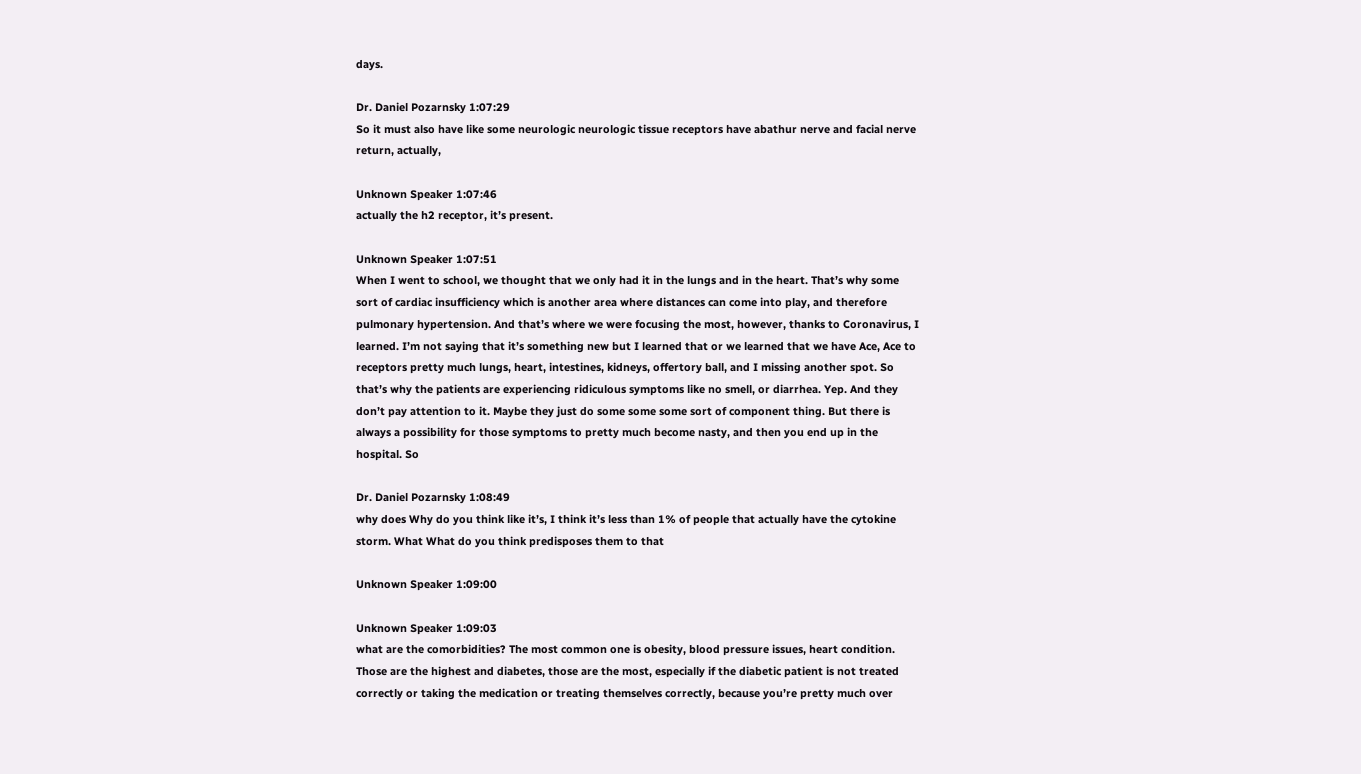days.

Dr. Daniel Pozarnsky 1:07:29
So it must also have like some neurologic neurologic tissue receptors have abathur nerve and facial nerve return, actually,

Unknown Speaker 1:07:46
actually the h2 receptor, it’s present.

Unknown Speaker 1:07:51
When I went to school, we thought that we only had it in the lungs and in the heart. That’s why some sort of cardiac insufficiency which is another area where distances can come into play, and therefore pulmonary hypertension. And that’s where we were focusing the most, however, thanks to Coronavirus, I learned. I’m not saying that it’s something new but I learned that or we learned that we have Ace, Ace to receptors pretty much lungs, heart, intestines, kidneys, offertory ball, and I missing another spot. So that’s why the patients are experiencing ridiculous symptoms like no smell, or diarrhea. Yep. And they don’t pay attention to it. Maybe they just do some some some sort of component thing. But there is always a possibility for those symptoms to pretty much become nasty, and then you end up in the hospital. So

Dr. Daniel Pozarnsky 1:08:49
why does Why do you think like it’s, I think it’s less than 1% of people that actually have the cytokine storm. What What do you think predisposes them to that

Unknown Speaker 1:09:00

Unknown Speaker 1:09:03
what are the comorbidities? The most common one is obesity, blood pressure issues, heart condition. Those are the highest and diabetes, those are the most, especially if the diabetic patient is not treated correctly or taking the medication or treating themselves correctly, because you’re pretty much over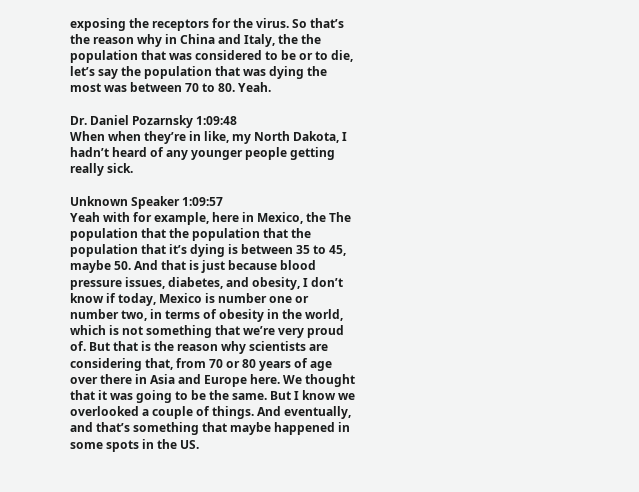exposing the receptors for the virus. So that’s the reason why in China and Italy, the the population that was considered to be or to die, let’s say the population that was dying the most was between 70 to 80. Yeah.

Dr. Daniel Pozarnsky 1:09:48
When when they’re in like, my North Dakota, I hadn’t heard of any younger people getting really sick.

Unknown Speaker 1:09:57
Yeah with for example, here in Mexico, the The population that the population that the population that it’s dying is between 35 to 45, maybe 50. And that is just because blood pressure issues, diabetes, and obesity, I don’t know if today, Mexico is number one or number two, in terms of obesity in the world, which is not something that we’re very proud of. But that is the reason why scientists are considering that, from 70 or 80 years of age over there in Asia and Europe here. We thought that it was going to be the same. But I know we overlooked a couple of things. And eventually, and that’s something that maybe happened in some spots in the US.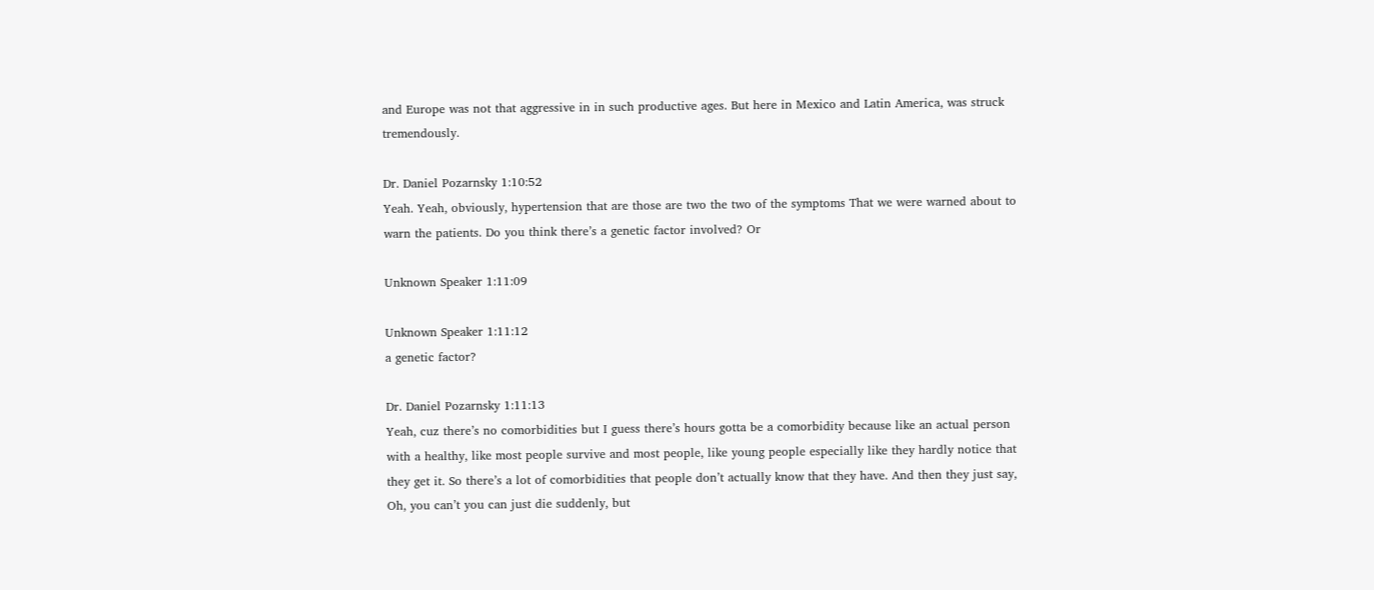and Europe was not that aggressive in in such productive ages. But here in Mexico and Latin America, was struck tremendously.

Dr. Daniel Pozarnsky 1:10:52
Yeah. Yeah, obviously, hypertension that are those are two the two of the symptoms That we were warned about to warn the patients. Do you think there’s a genetic factor involved? Or

Unknown Speaker 1:11:09

Unknown Speaker 1:11:12
a genetic factor?

Dr. Daniel Pozarnsky 1:11:13
Yeah, cuz there’s no comorbidities but I guess there’s hours gotta be a comorbidity because like an actual person with a healthy, like most people survive and most people, like young people especially like they hardly notice that they get it. So there’s a lot of comorbidities that people don’t actually know that they have. And then they just say, Oh, you can’t you can just die suddenly, but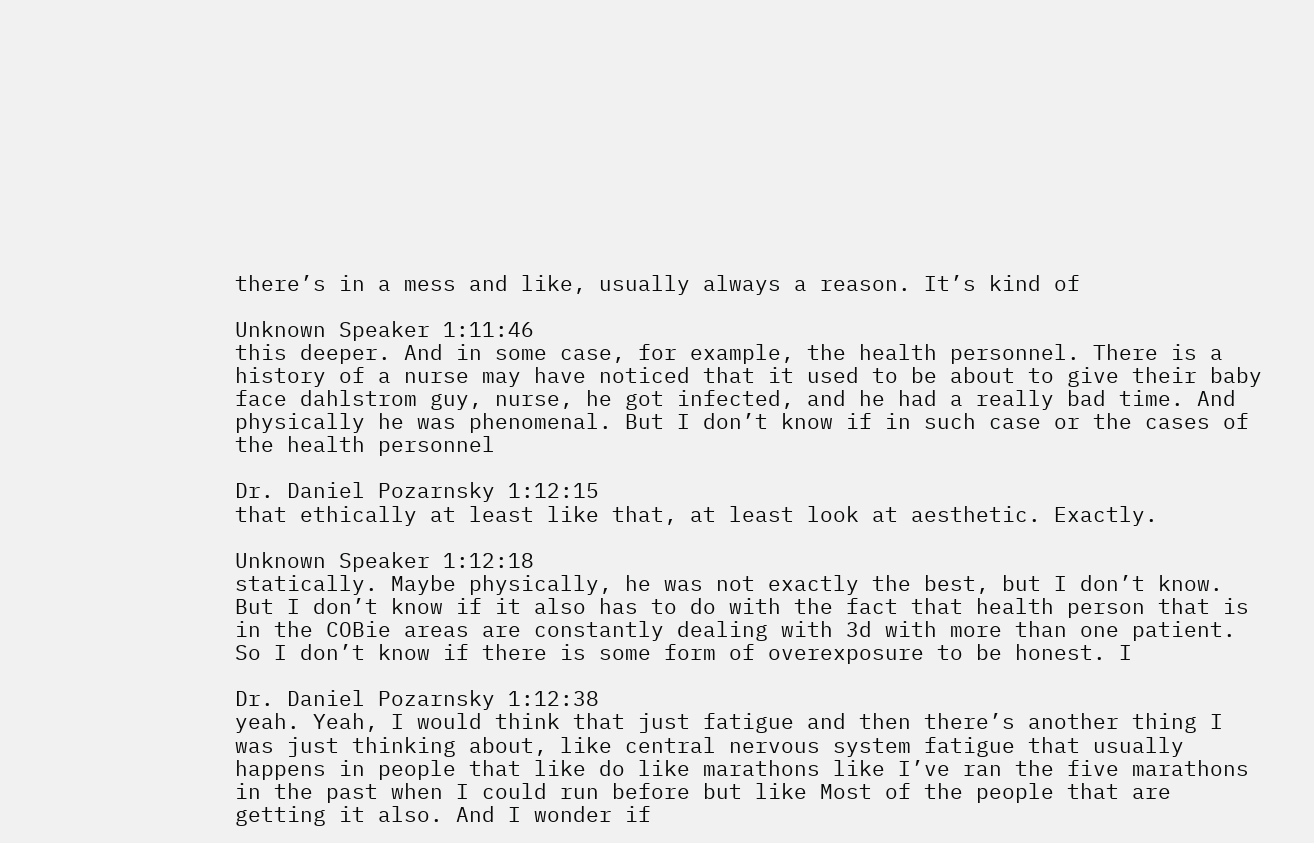there’s in a mess and like, usually always a reason. It’s kind of

Unknown Speaker 1:11:46
this deeper. And in some case, for example, the health personnel. There is a history of a nurse may have noticed that it used to be about to give their baby face dahlstrom guy, nurse, he got infected, and he had a really bad time. And physically he was phenomenal. But I don’t know if in such case or the cases of the health personnel

Dr. Daniel Pozarnsky 1:12:15
that ethically at least like that, at least look at aesthetic. Exactly.

Unknown Speaker 1:12:18
statically. Maybe physically, he was not exactly the best, but I don’t know. But I don’t know if it also has to do with the fact that health person that is in the COBie areas are constantly dealing with 3d with more than one patient. So I don’t know if there is some form of overexposure to be honest. I

Dr. Daniel Pozarnsky 1:12:38
yeah. Yeah, I would think that just fatigue and then there’s another thing I was just thinking about, like central nervous system fatigue that usually happens in people that like do like marathons like I’ve ran the five marathons in the past when I could run before but like Most of the people that are getting it also. And I wonder if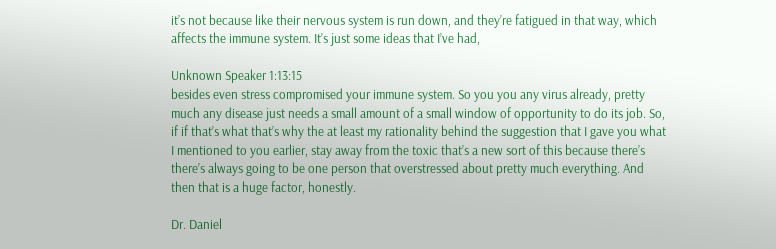it’s not because like their nervous system is run down, and they’re fatigued in that way, which affects the immune system. It’s just some ideas that I’ve had,

Unknown Speaker 1:13:15
besides even stress compromised your immune system. So you you any virus already, pretty much any disease just needs a small amount of a small window of opportunity to do its job. So, if if that’s what that’s why the at least my rationality behind the suggestion that I gave you what I mentioned to you earlier, stay away from the toxic that’s a new sort of this because there’s there’s always going to be one person that overstressed about pretty much everything. And then that is a huge factor, honestly.

Dr. Daniel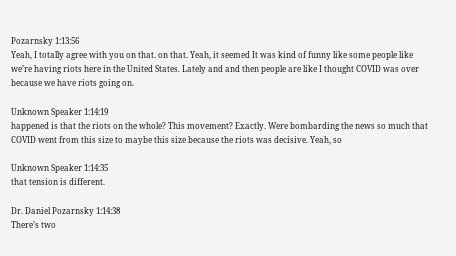Pozarnsky 1:13:56
Yeah, I totally agree with you on that. on that. Yeah, it seemed It was kind of funny like some people like we’re having riots here in the United States. Lately and and then people are like I thought COVID was over because we have riots going on.

Unknown Speaker 1:14:19
happened is that the riots on the whole? This movement? Exactly. Were bombarding the news so much that COVID went from this size to maybe this size because the riots was decisive. Yeah, so

Unknown Speaker 1:14:35
that tension is different.

Dr. Daniel Pozarnsky 1:14:38
There’s two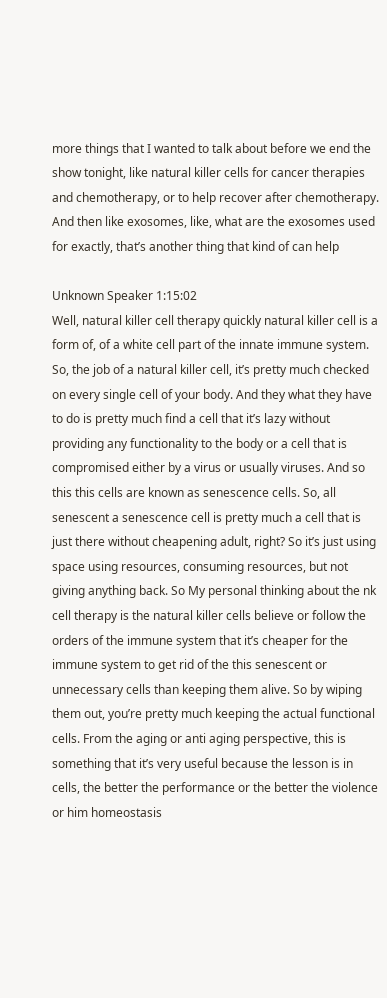more things that I wanted to talk about before we end the show tonight, like natural killer cells for cancer therapies and chemotherapy, or to help recover after chemotherapy. And then like exosomes, like, what are the exosomes used for exactly, that’s another thing that kind of can help

Unknown Speaker 1:15:02
Well, natural killer cell therapy quickly natural killer cell is a form of, of a white cell part of the innate immune system. So, the job of a natural killer cell, it’s pretty much checked on every single cell of your body. And they what they have to do is pretty much find a cell that it’s lazy without providing any functionality to the body or a cell that is compromised either by a virus or usually viruses. And so this this cells are known as senescence cells. So, all senescent a senescence cell is pretty much a cell that is just there without cheapening adult, right? So it’s just using space using resources, consuming resources, but not giving anything back. So My personal thinking about the nk cell therapy is the natural killer cells believe or follow the orders of the immune system that it’s cheaper for the immune system to get rid of the this senescent or unnecessary cells than keeping them alive. So by wiping them out, you’re pretty much keeping the actual functional cells. From the aging or anti aging perspective, this is something that it’s very useful because the lesson is in cells, the better the performance or the better the violence or him homeostasis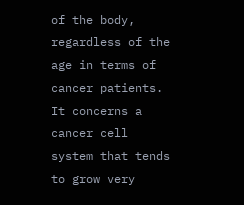of the body, regardless of the age in terms of cancer patients. It concerns a cancer cell system that tends to grow very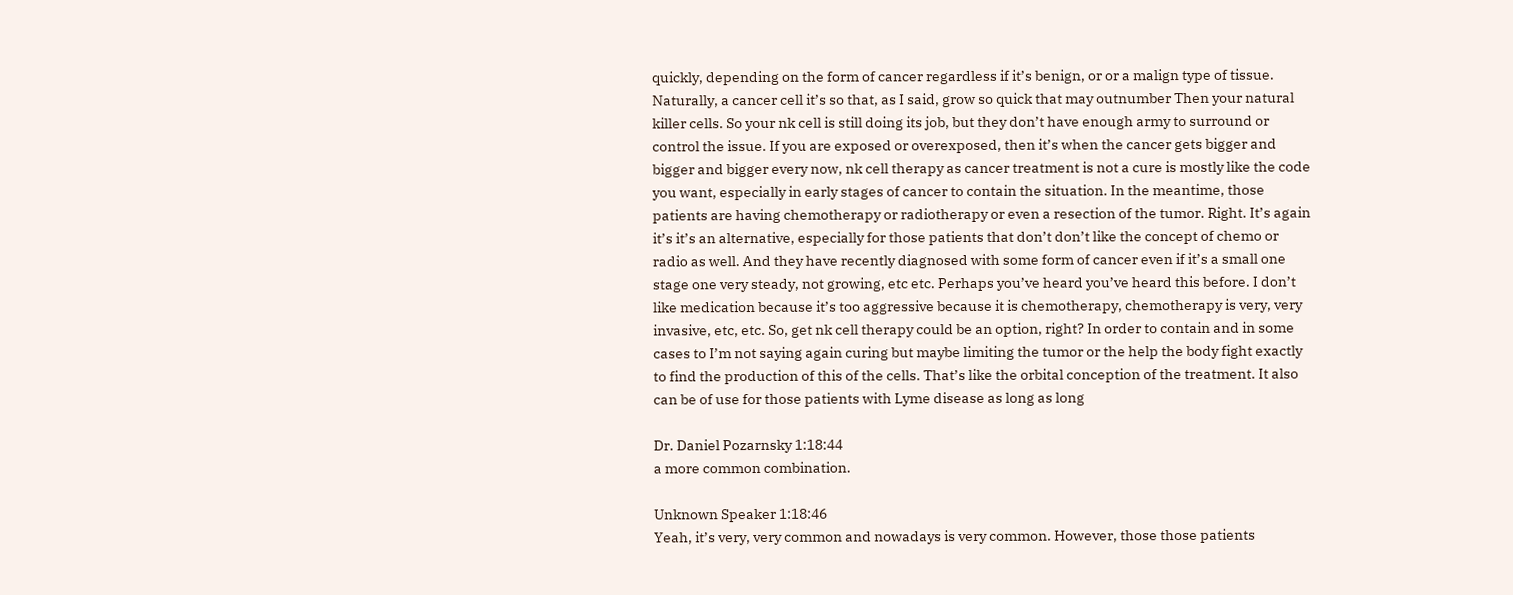quickly, depending on the form of cancer regardless if it’s benign, or or a malign type of tissue. Naturally, a cancer cell it’s so that, as I said, grow so quick that may outnumber Then your natural killer cells. So your nk cell is still doing its job, but they don’t have enough army to surround or control the issue. If you are exposed or overexposed, then it’s when the cancer gets bigger and bigger and bigger every now, nk cell therapy as cancer treatment is not a cure is mostly like the code you want, especially in early stages of cancer to contain the situation. In the meantime, those patients are having chemotherapy or radiotherapy or even a resection of the tumor. Right. It’s again it’s it’s an alternative, especially for those patients that don’t don’t like the concept of chemo or radio as well. And they have recently diagnosed with some form of cancer even if it’s a small one stage one very steady, not growing, etc etc. Perhaps you’ve heard you’ve heard this before. I don’t like medication because it’s too aggressive because it is chemotherapy, chemotherapy is very, very invasive, etc, etc. So, get nk cell therapy could be an option, right? In order to contain and in some cases to I’m not saying again curing but maybe limiting the tumor or the help the body fight exactly to find the production of this of the cells. That’s like the orbital conception of the treatment. It also can be of use for those patients with Lyme disease as long as long

Dr. Daniel Pozarnsky 1:18:44
a more common combination.

Unknown Speaker 1:18:46
Yeah, it’s very, very common and nowadays is very common. However, those those patients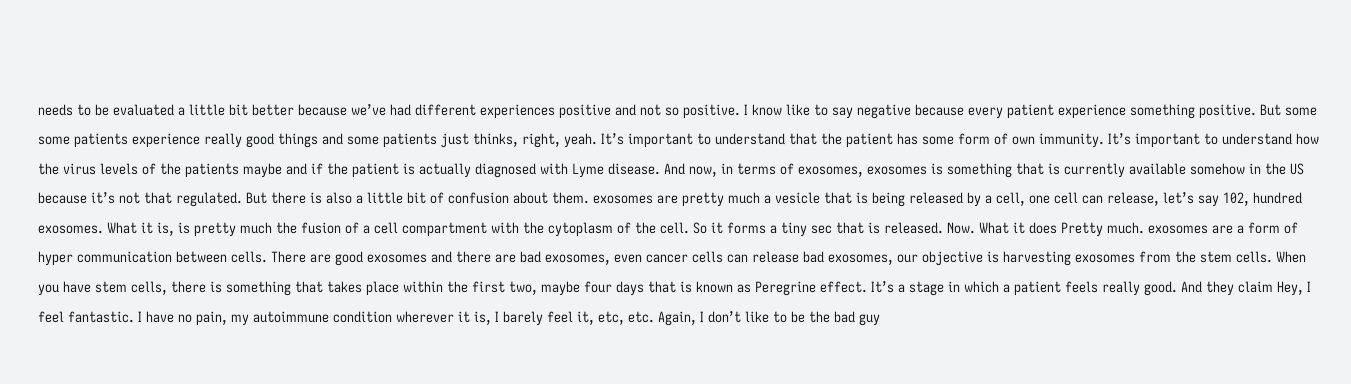needs to be evaluated a little bit better because we’ve had different experiences positive and not so positive. I know like to say negative because every patient experience something positive. But some some patients experience really good things and some patients just thinks, right, yeah. It’s important to understand that the patient has some form of own immunity. It’s important to understand how the virus levels of the patients maybe and if the patient is actually diagnosed with Lyme disease. And now, in terms of exosomes, exosomes is something that is currently available somehow in the US because it’s not that regulated. But there is also a little bit of confusion about them. exosomes are pretty much a vesicle that is being released by a cell, one cell can release, let’s say 102, hundred exosomes. What it is, is pretty much the fusion of a cell compartment with the cytoplasm of the cell. So it forms a tiny sec that is released. Now. What it does Pretty much. exosomes are a form of hyper communication between cells. There are good exosomes and there are bad exosomes, even cancer cells can release bad exosomes, our objective is harvesting exosomes from the stem cells. When you have stem cells, there is something that takes place within the first two, maybe four days that is known as Peregrine effect. It’s a stage in which a patient feels really good. And they claim Hey, I feel fantastic. I have no pain, my autoimmune condition wherever it is, I barely feel it, etc, etc. Again, I don’t like to be the bad guy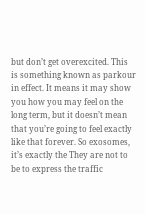but don’t get overexcited. This is something known as parkour in effect. It means it may show you how you may feel on the long term, but it doesn’t mean that you’re going to feel exactly like that forever. So exosomes, it’s exactly the They are not to be to express the traffic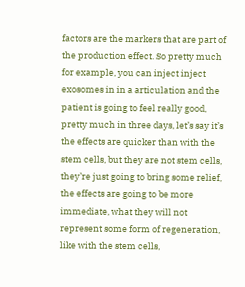factors are the markers that are part of the production effect. So pretty much for example, you can inject inject exosomes in in a articulation and the patient is going to feel really good, pretty much in three days, let’s say it’s the effects are quicker than with the stem cells, but they are not stem cells, they’re just going to bring some relief, the effects are going to be more immediate, what they will not represent some form of regeneration, like with the stem cells,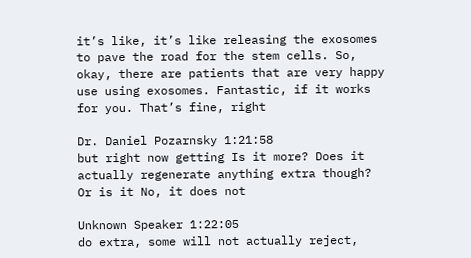it’s like, it’s like releasing the exosomes to pave the road for the stem cells. So, okay, there are patients that are very happy use using exosomes. Fantastic, if it works for you. That’s fine, right

Dr. Daniel Pozarnsky 1:21:58
but right now getting Is it more? Does it actually regenerate anything extra though? Or is it No, it does not

Unknown Speaker 1:22:05
do extra, some will not actually reject,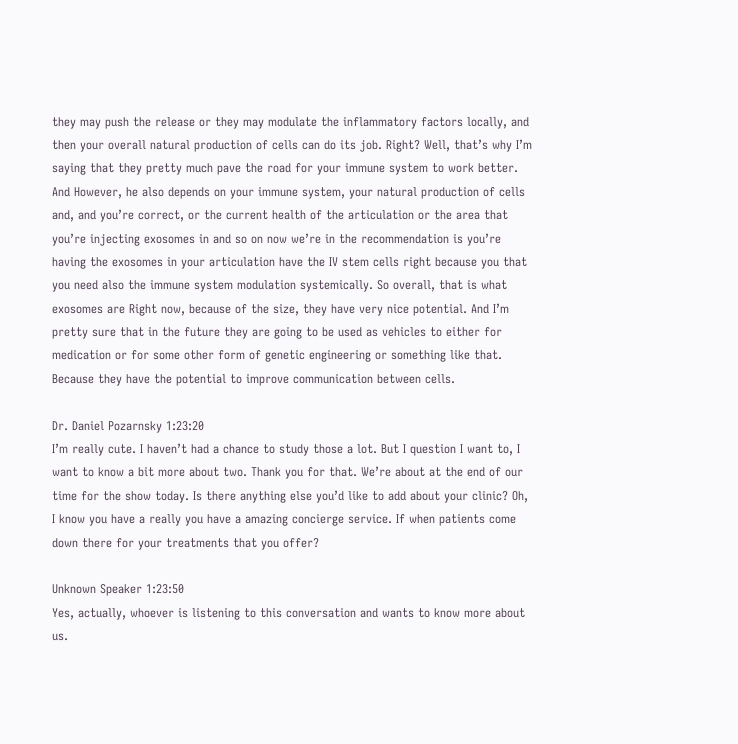they may push the release or they may modulate the inflammatory factors locally, and then your overall natural production of cells can do its job. Right? Well, that’s why I’m saying that they pretty much pave the road for your immune system to work better. And However, he also depends on your immune system, your natural production of cells and, and you’re correct, or the current health of the articulation or the area that you’re injecting exosomes in and so on now we’re in the recommendation is you’re having the exosomes in your articulation have the IV stem cells right because you that you need also the immune system modulation systemically. So overall, that is what exosomes are Right now, because of the size, they have very nice potential. And I’m pretty sure that in the future they are going to be used as vehicles to either for medication or for some other form of genetic engineering or something like that. Because they have the potential to improve communication between cells.

Dr. Daniel Pozarnsky 1:23:20
I’m really cute. I haven’t had a chance to study those a lot. But I question I want to, I want to know a bit more about two. Thank you for that. We’re about at the end of our time for the show today. Is there anything else you’d like to add about your clinic? Oh, I know you have a really you have a amazing concierge service. If when patients come down there for your treatments that you offer?

Unknown Speaker 1:23:50
Yes, actually, whoever is listening to this conversation and wants to know more about us.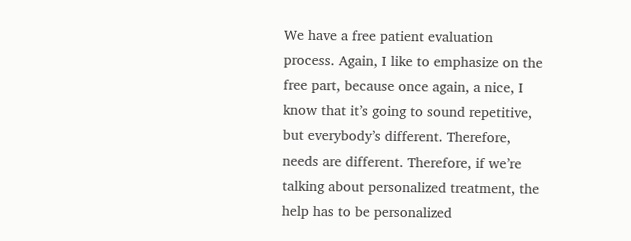We have a free patient evaluation process. Again, I like to emphasize on the free part, because once again, a nice, I know that it’s going to sound repetitive, but everybody’s different. Therefore, needs are different. Therefore, if we’re talking about personalized treatment, the help has to be personalized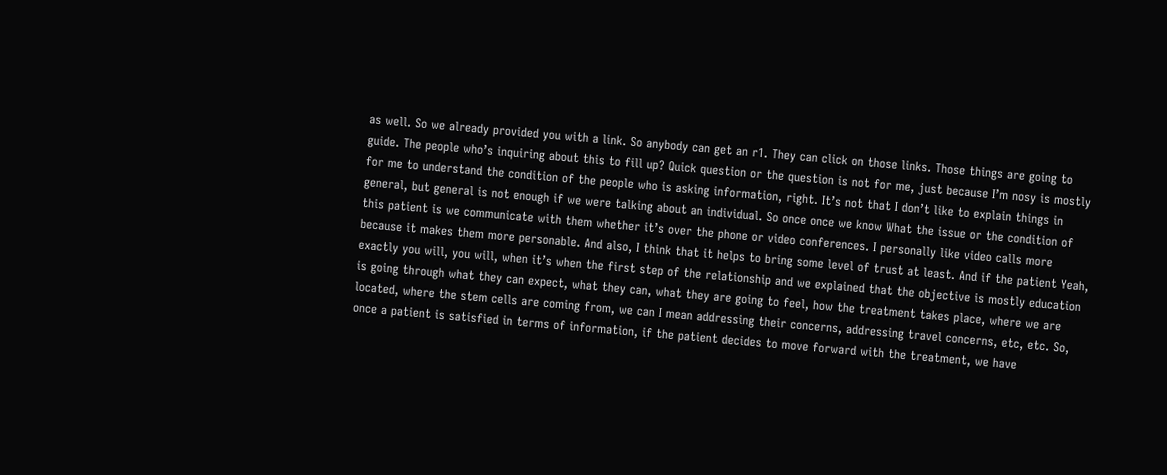as well. So we already provided you with a link. So anybody can get an r1. They can click on those links. Those things are going to guide. The people who’s inquiring about this to fill up? Quick question or the question is not for me, just because I’m nosy is mostly for me to understand the condition of the people who is asking information, right. It’s not that I don’t like to explain things in general, but general is not enough if we were talking about an individual. So once once we know What the issue or the condition of this patient is we communicate with them whether it’s over the phone or video conferences. I personally like video calls more because it makes them more personable. And also, I think that it helps to bring some level of trust at least. And if the patient Yeah, exactly you will, you will, when it’s when the first step of the relationship and we explained that the objective is mostly education is going through what they can expect, what they can, what they are going to feel, how the treatment takes place, where we are located, where the stem cells are coming from, we can I mean addressing their concerns, addressing travel concerns, etc, etc. So, once a patient is satisfied in terms of information, if the patient decides to move forward with the treatment, we have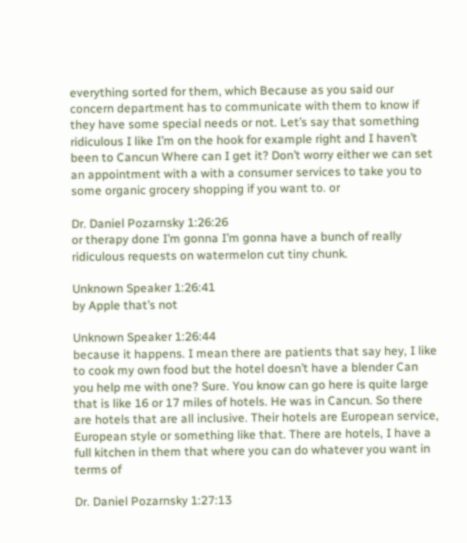everything sorted for them, which Because as you said our concern department has to communicate with them to know if they have some special needs or not. Let’s say that something ridiculous I like I’m on the hook for example right and I haven’t been to Cancun Where can I get it? Don’t worry either we can set an appointment with a with a consumer services to take you to some organic grocery shopping if you want to. or

Dr. Daniel Pozarnsky 1:26:26
or therapy done I’m gonna I’m gonna have a bunch of really ridiculous requests on watermelon cut tiny chunk.

Unknown Speaker 1:26:41
by Apple that’s not

Unknown Speaker 1:26:44
because it happens. I mean there are patients that say hey, I like to cook my own food but the hotel doesn’t have a blender Can you help me with one? Sure. You know can go here is quite large that is like 16 or 17 miles of hotels. He was in Cancun. So there are hotels that are all inclusive. Their hotels are European service, European style or something like that. There are hotels, I have a full kitchen in them that where you can do whatever you want in terms of

Dr. Daniel Pozarnsky 1:27:13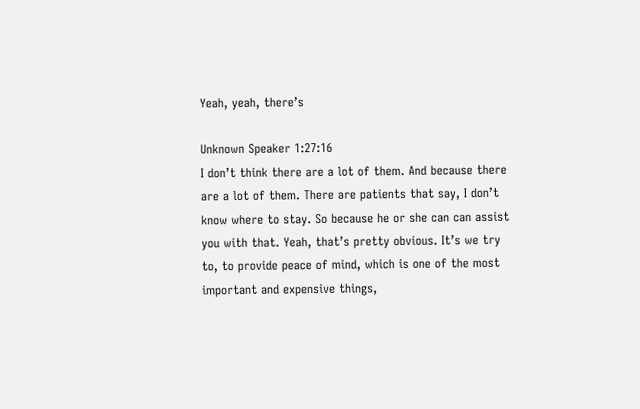Yeah, yeah, there’s

Unknown Speaker 1:27:16
I don’t think there are a lot of them. And because there are a lot of them. There are patients that say, I don’t know where to stay. So because he or she can can assist you with that. Yeah, that’s pretty obvious. It’s we try to, to provide peace of mind, which is one of the most important and expensive things,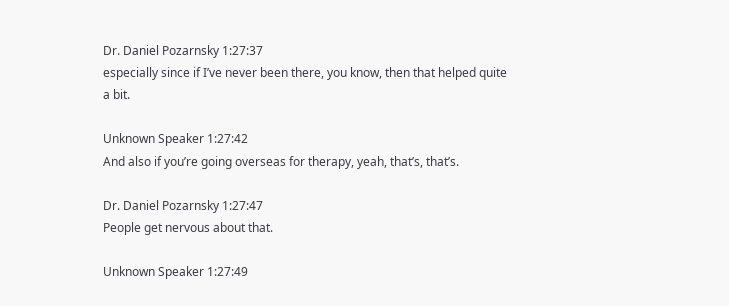Dr. Daniel Pozarnsky 1:27:37
especially since if I’ve never been there, you know, then that helped quite a bit.

Unknown Speaker 1:27:42
And also if you’re going overseas for therapy, yeah, that’s, that’s.

Dr. Daniel Pozarnsky 1:27:47
People get nervous about that.

Unknown Speaker 1:27:49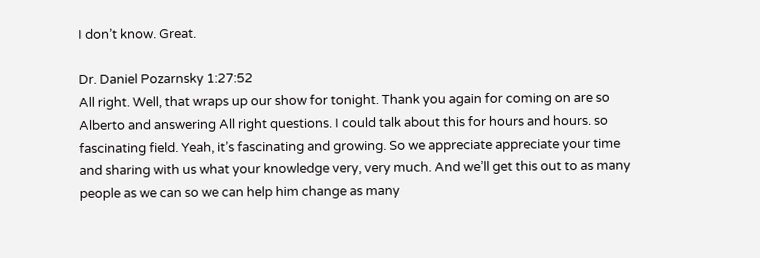I don’t know. Great.

Dr. Daniel Pozarnsky 1:27:52
All right. Well, that wraps up our show for tonight. Thank you again for coming on are so Alberto and answering All right questions. I could talk about this for hours and hours. so fascinating field. Yeah, it’s fascinating and growing. So we appreciate appreciate your time and sharing with us what your knowledge very, very much. And we’ll get this out to as many people as we can so we can help him change as many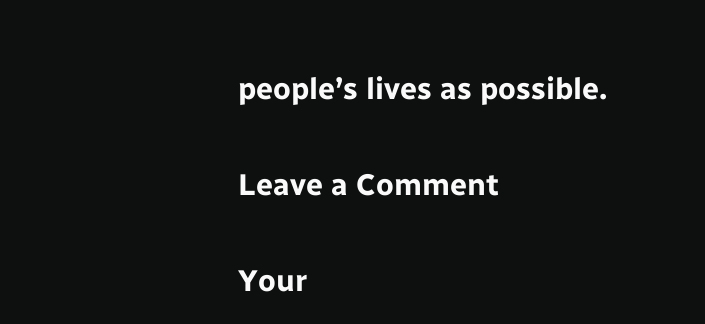people’s lives as possible.

Leave a Comment

Your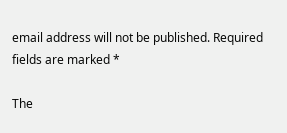email address will not be published. Required fields are marked *

The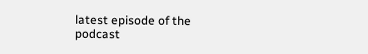latest episode of the podcast